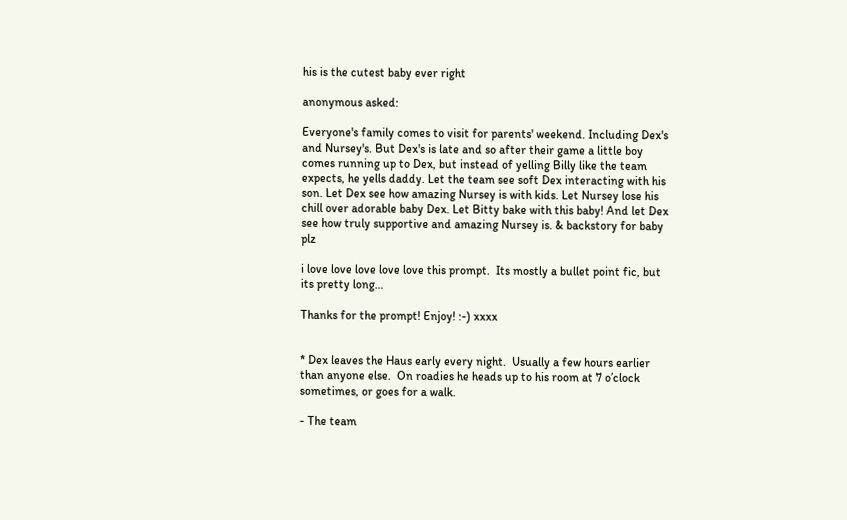his is the cutest baby ever right

anonymous asked:

Everyone's family comes to visit for parents' weekend. Including Dex's and Nursey's. But Dex's is late and so after their game a little boy comes running up to Dex, but instead of yelling Billy like the team expects, he yells daddy. Let the team see soft Dex interacting with his son. Let Dex see how amazing Nursey is with kids. Let Nursey lose his chill over adorable baby Dex. Let Bitty bake with this baby! And let Dex see how truly supportive and amazing Nursey is. & backstory for baby plz

i love love love love love this prompt.  Its mostly a bullet point fic, but its pretty long…

Thanks for the prompt! Enjoy! :-) xxxx


* Dex leaves the Haus early every night.  Usually a few hours earlier than anyone else.  On roadies he heads up to his room at 7 o’clock sometimes, or goes for a walk.

- The team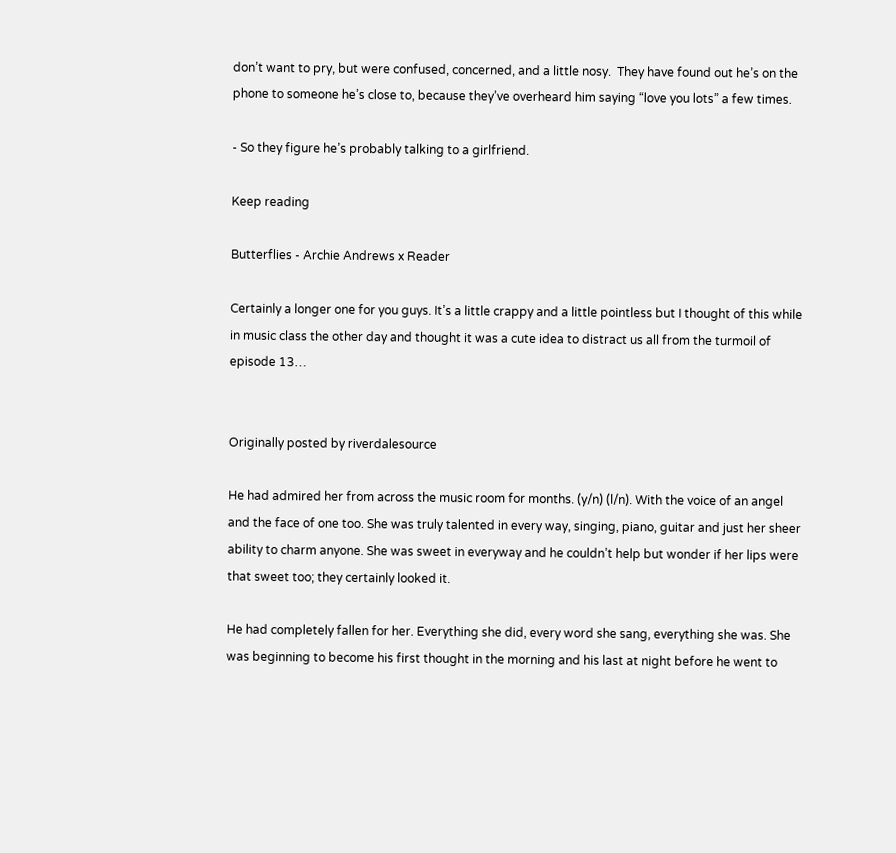don’t want to pry, but were confused, concerned, and a little nosy.  They have found out he’s on the phone to someone he’s close to, because they’ve overheard him saying “love you lots” a few times.

- So they figure he’s probably talking to a girlfriend.

Keep reading

Butterflies - Archie Andrews x Reader

Certainly a longer one for you guys. It’s a little crappy and a little pointless but I thought of this while in music class the other day and thought it was a cute idea to distract us all from the turmoil of episode 13…


Originally posted by riverdalesource

He had admired her from across the music room for months. (y/n) (l/n). With the voice of an angel and the face of one too. She was truly talented in every way, singing, piano, guitar and just her sheer ability to charm anyone. She was sweet in everyway and he couldn’t help but wonder if her lips were that sweet too; they certainly looked it.

He had completely fallen for her. Everything she did, every word she sang, everything she was. She was beginning to become his first thought in the morning and his last at night before he went to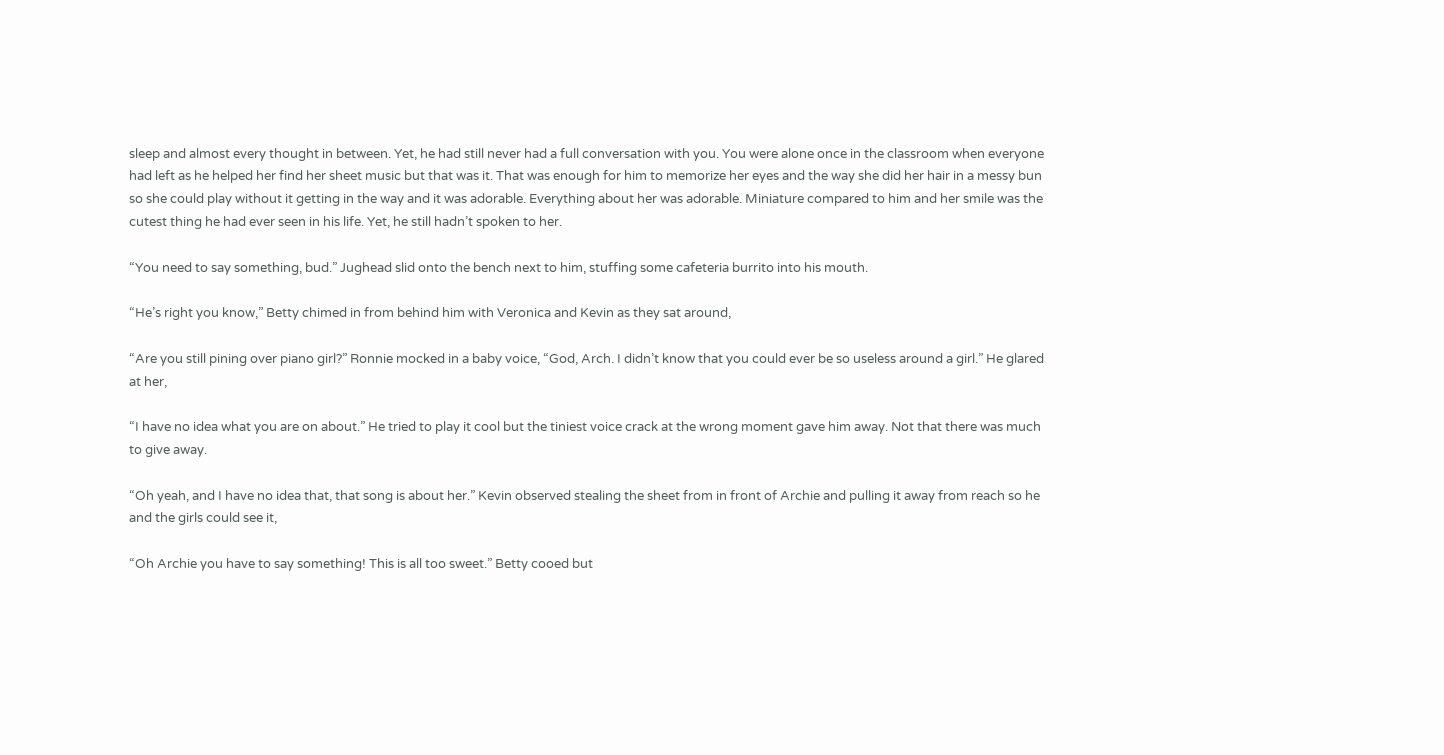sleep and almost every thought in between. Yet, he had still never had a full conversation with you. You were alone once in the classroom when everyone had left as he helped her find her sheet music but that was it. That was enough for him to memorize her eyes and the way she did her hair in a messy bun so she could play without it getting in the way and it was adorable. Everything about her was adorable. Miniature compared to him and her smile was the cutest thing he had ever seen in his life. Yet, he still hadn’t spoken to her.

“You need to say something, bud.” Jughead slid onto the bench next to him, stuffing some cafeteria burrito into his mouth.

“He’s right you know,” Betty chimed in from behind him with Veronica and Kevin as they sat around,

“Are you still pining over piano girl?” Ronnie mocked in a baby voice, “God, Arch. I didn’t know that you could ever be so useless around a girl.” He glared at her,

“I have no idea what you are on about.” He tried to play it cool but the tiniest voice crack at the wrong moment gave him away. Not that there was much to give away.

“Oh yeah, and I have no idea that, that song is about her.” Kevin observed stealing the sheet from in front of Archie and pulling it away from reach so he and the girls could see it,

“Oh Archie you have to say something! This is all too sweet.” Betty cooed but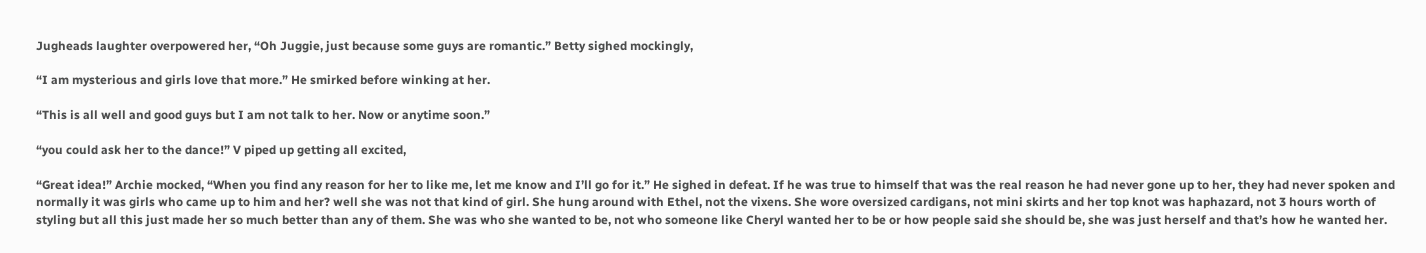Jugheads laughter overpowered her, “Oh Juggie, just because some guys are romantic.” Betty sighed mockingly,

“I am mysterious and girls love that more.” He smirked before winking at her.

“This is all well and good guys but I am not talk to her. Now or anytime soon.”

“you could ask her to the dance!” V piped up getting all excited,

“Great idea!” Archie mocked, “When you find any reason for her to like me, let me know and I’ll go for it.” He sighed in defeat. If he was true to himself that was the real reason he had never gone up to her, they had never spoken and normally it was girls who came up to him and her? well she was not that kind of girl. She hung around with Ethel, not the vixens. She wore oversized cardigans, not mini skirts and her top knot was haphazard, not 3 hours worth of styling but all this just made her so much better than any of them. She was who she wanted to be, not who someone like Cheryl wanted her to be or how people said she should be, she was just herself and that’s how he wanted her.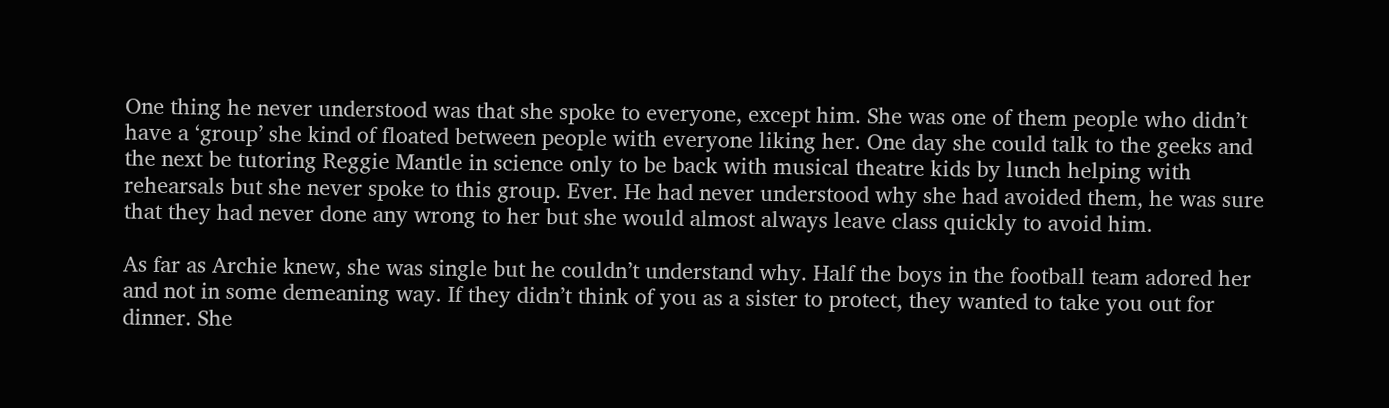One thing he never understood was that she spoke to everyone, except him. She was one of them people who didn’t have a ‘group’ she kind of floated between people with everyone liking her. One day she could talk to the geeks and the next be tutoring Reggie Mantle in science only to be back with musical theatre kids by lunch helping with rehearsals but she never spoke to this group. Ever. He had never understood why she had avoided them, he was sure that they had never done any wrong to her but she would almost always leave class quickly to avoid him.

As far as Archie knew, she was single but he couldn’t understand why. Half the boys in the football team adored her and not in some demeaning way. If they didn’t think of you as a sister to protect, they wanted to take you out for dinner. She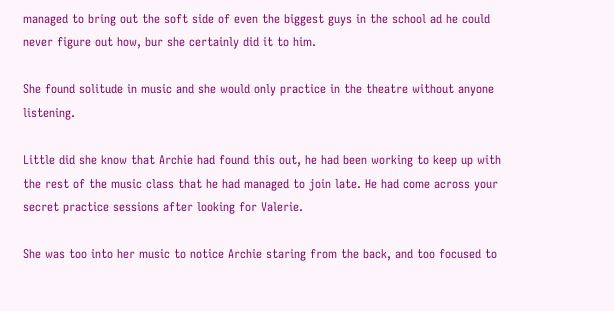managed to bring out the soft side of even the biggest guys in the school ad he could never figure out how, bur she certainly did it to him.

She found solitude in music and she would only practice in the theatre without anyone listening.

Little did she know that Archie had found this out, he had been working to keep up with the rest of the music class that he had managed to join late. He had come across your secret practice sessions after looking for Valerie.

She was too into her music to notice Archie staring from the back, and too focused to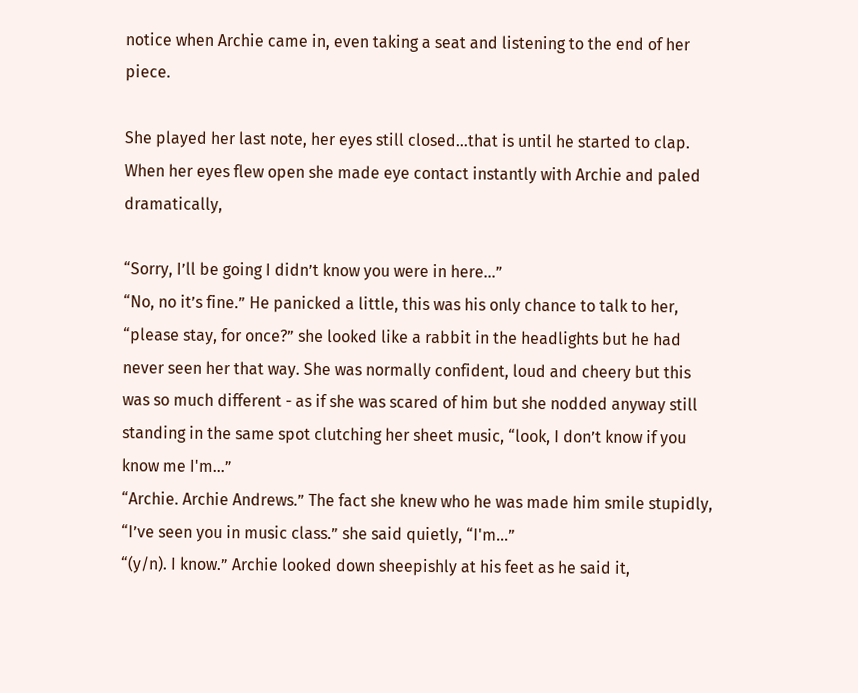notice when Archie came in, even taking a seat and listening to the end of her piece.

She played her last note, her eyes still closed…that is until he started to clap. When her eyes flew open she made eye contact instantly with Archie and paled dramatically,

“Sorry, I’ll be going I didn’t know you were in here…”
“No, no it’s fine.” He panicked a little, this was his only chance to talk to her, “please stay, for once?” she looked like a rabbit in the headlights but he had never seen her that way. She was normally confident, loud and cheery but this was so much different - as if she was scared of him but she nodded anyway still standing in the same spot clutching her sheet music, “look, I don’t know if you know me I'm…”
“Archie. Archie Andrews.” The fact she knew who he was made him smile stupidly, “I’ve seen you in music class.” she said quietly, “I'm…”
“(y/n). I know.” Archie looked down sheepishly at his feet as he said it,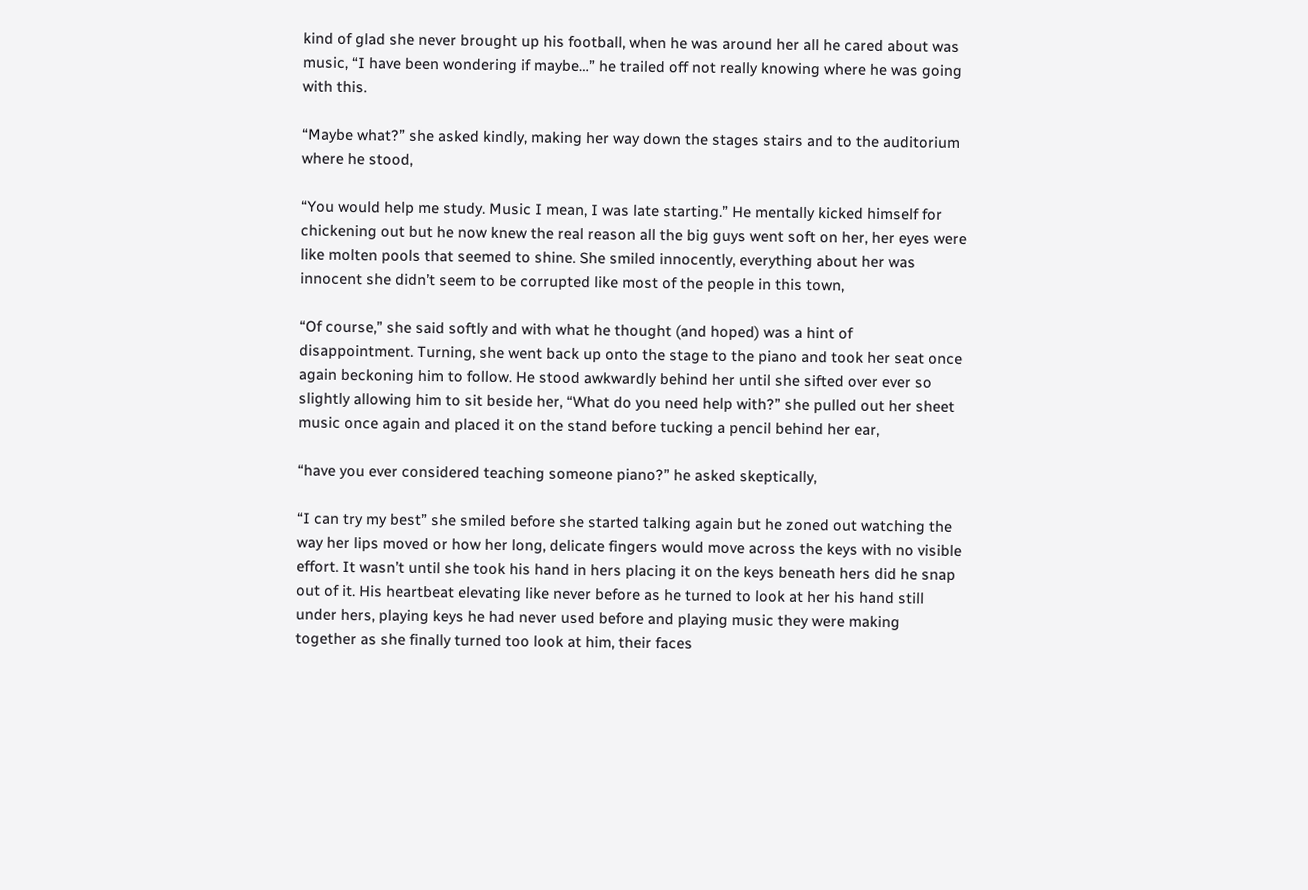kind of glad she never brought up his football, when he was around her all he cared about was music, “I have been wondering if maybe…” he trailed off not really knowing where he was going with this.

“Maybe what?” she asked kindly, making her way down the stages stairs and to the auditorium where he stood,

“You would help me study. Music I mean, I was late starting.” He mentally kicked himself for chickening out but he now knew the real reason all the big guys went soft on her, her eyes were like molten pools that seemed to shine. She smiled innocently, everything about her was innocent she didn’t seem to be corrupted like most of the people in this town,

“Of course,” she said softly and with what he thought (and hoped) was a hint of disappointment. Turning, she went back up onto the stage to the piano and took her seat once again beckoning him to follow. He stood awkwardly behind her until she sifted over ever so slightly allowing him to sit beside her, “What do you need help with?” she pulled out her sheet music once again and placed it on the stand before tucking a pencil behind her ear,

“have you ever considered teaching someone piano?” he asked skeptically,

“I can try my best” she smiled before she started talking again but he zoned out watching the way her lips moved or how her long, delicate fingers would move across the keys with no visible effort. It wasn’t until she took his hand in hers placing it on the keys beneath hers did he snap out of it. His heartbeat elevating like never before as he turned to look at her his hand still under hers, playing keys he had never used before and playing music they were making together as she finally turned too look at him, their faces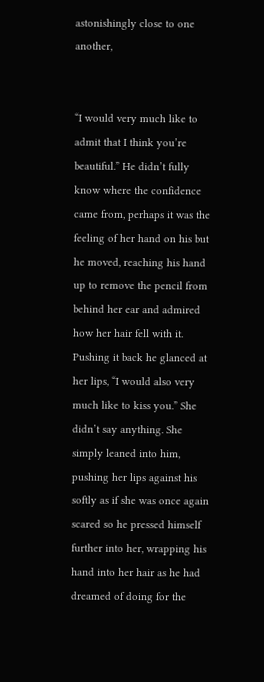astonishingly close to one another,


“I would very much like to admit that I think you’re beautiful.” He didn’t fully know where the confidence came from, perhaps it was the feeling of her hand on his but he moved, reaching his hand up to remove the pencil from behind her ear and admired how her hair fell with it. Pushing it back he glanced at her lips, “I would also very much like to kiss you.” She didn’t say anything. She simply leaned into him, pushing her lips against his softly as if she was once again scared so he pressed himself further into her, wrapping his hand into her hair as he had dreamed of doing for the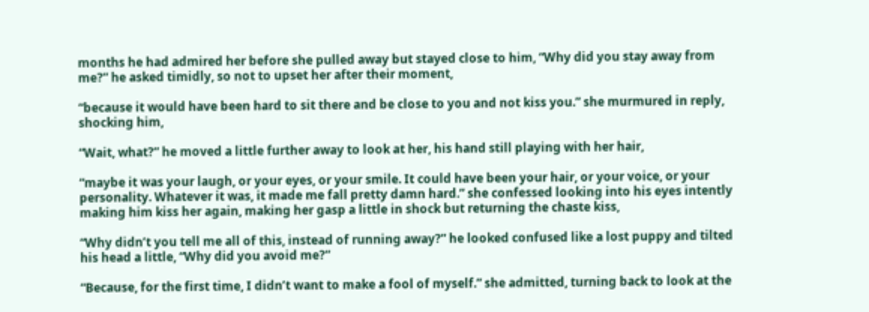months he had admired her before she pulled away but stayed close to him, “Why did you stay away from me?” he asked timidly, so not to upset her after their moment,

“because it would have been hard to sit there and be close to you and not kiss you.” she murmured in reply, shocking him,

“Wait, what?” he moved a little further away to look at her, his hand still playing with her hair,

“maybe it was your laugh, or your eyes, or your smile. It could have been your hair, or your voice, or your personality. Whatever it was, it made me fall pretty damn hard.” she confessed looking into his eyes intently making him kiss her again, making her gasp a little in shock but returning the chaste kiss,

“Why didn’t you tell me all of this, instead of running away?” he looked confused like a lost puppy and tilted his head a little, “Why did you avoid me?”

“Because, for the first time, I didn’t want to make a fool of myself.” she admitted, turning back to look at the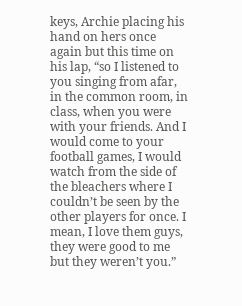keys, Archie placing his hand on hers once again but this time on his lap, “so I listened to you singing from afar, in the common room, in class, when you were with your friends. And I would come to your football games, I would watch from the side of the bleachers where I couldn’t be seen by the other players for once. I mean, I love them guys, they were good to me but they weren’t you.”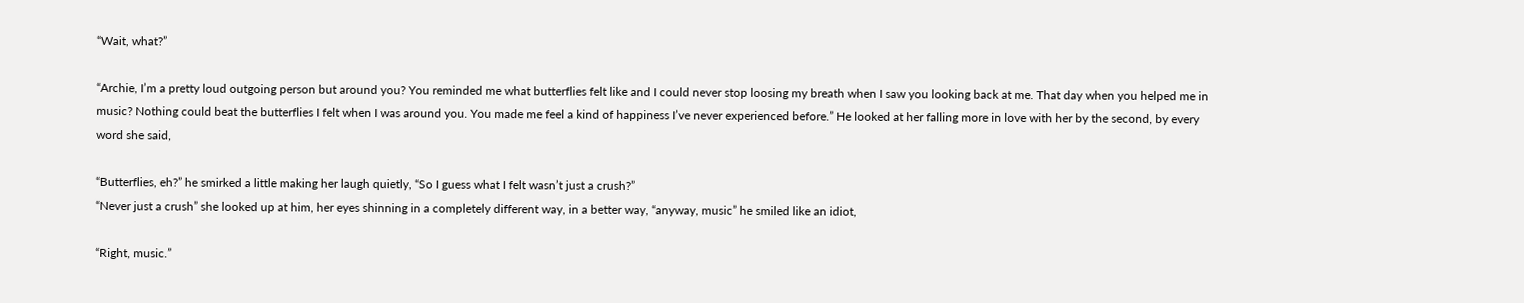“Wait, what?”

“Archie, I’m a pretty loud outgoing person but around you? You reminded me what butterflies felt like and I could never stop loosing my breath when I saw you looking back at me. That day when you helped me in music? Nothing could beat the butterflies I felt when I was around you. You made me feel a kind of happiness I’ve never experienced before.” He looked at her falling more in love with her by the second, by every word she said,

“Butterflies, eh?” he smirked a little making her laugh quietly, “So I guess what I felt wasn’t just a crush?”
“Never just a crush” she looked up at him, her eyes shinning in a completely different way, in a better way, “anyway, music” he smiled like an idiot,

“Right, music.”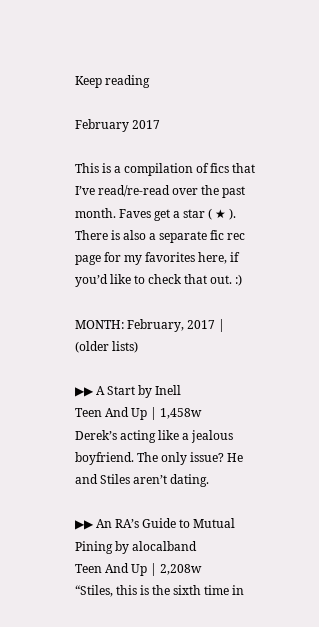Keep reading

February 2017

This is a compilation of fics that I’ve read/re-read over the past month. Faves get a star ( ★ ). There is also a separate fic rec page for my favorites here, if you’d like to check that out. :)

MONTH: February, 2017 | (older lists)

▶▶ A Start by Inell
Teen And Up | 1,458w
Derek’s acting like a jealous boyfriend. The only issue? He and Stiles aren’t dating.

▶▶ An RA’s Guide to Mutual Pining by alocalband
Teen And Up | 2,208w
“Stiles, this is the sixth time in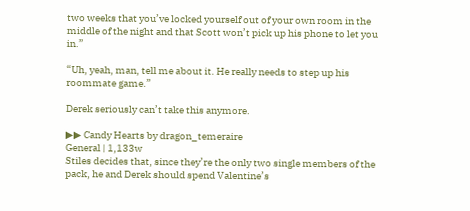two weeks that you’ve locked yourself out of your own room in the middle of the night and that Scott won’t pick up his phone to let you in.”

“Uh, yeah, man, tell me about it. He really needs to step up his roommate game.”

Derek seriously can’t take this anymore.

▶▶ Candy Hearts by dragon_temeraire
General | 1,133w
Stiles decides that, since they’re the only two single members of the pack, he and Derek should spend Valentine’s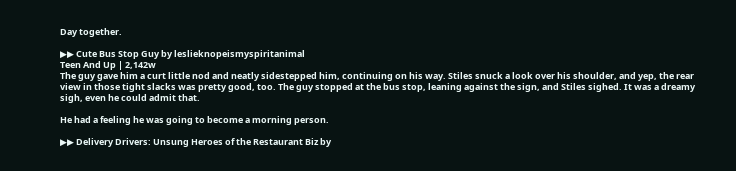Day together.

▶▶ Cute Bus Stop Guy by leslieknopeismyspiritanimal
Teen And Up | 2,142w
The guy gave him a curt little nod and neatly sidestepped him, continuing on his way. Stiles snuck a look over his shoulder, and yep, the rear view in those tight slacks was pretty good, too. The guy stopped at the bus stop, leaning against the sign, and Stiles sighed. It was a dreamy sigh, even he could admit that.

He had a feeling he was going to become a morning person.

▶▶ Delivery Drivers: Unsung Heroes of the Restaurant Biz by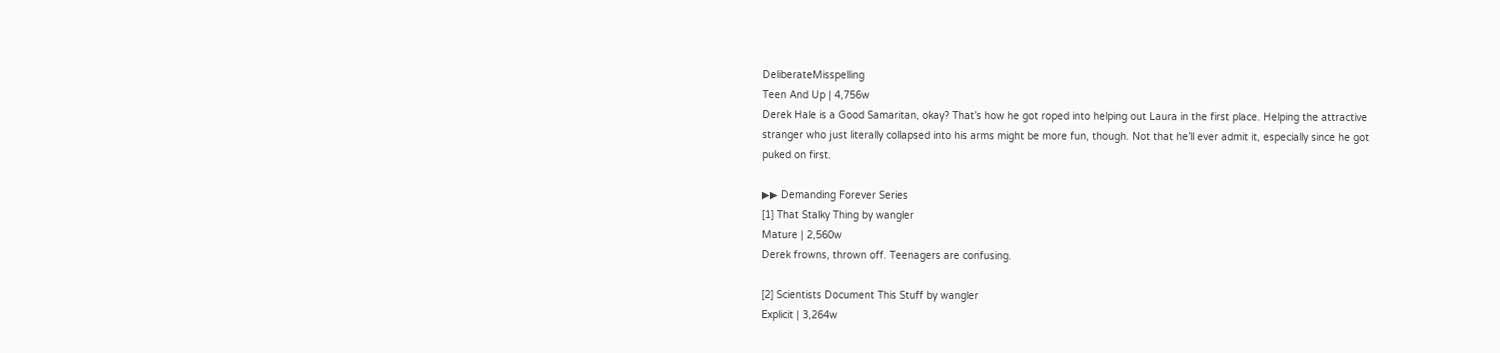DeliberateMisspelling
Teen And Up | 4,756w
Derek Hale is a Good Samaritan, okay? That’s how he got roped into helping out Laura in the first place. Helping the attractive stranger who just literally collapsed into his arms might be more fun, though. Not that he’ll ever admit it, especially since he got puked on first.

▶▶ Demanding Forever Series
[1] That Stalky Thing by wangler
Mature | 2,560w
Derek frowns, thrown off. Teenagers are confusing.

[2] Scientists Document This Stuff by wangler
Explicit | 3,264w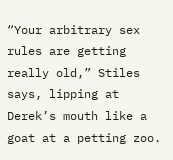“Your arbitrary sex rules are getting really old,” Stiles says, lipping at Derek’s mouth like a goat at a petting zoo.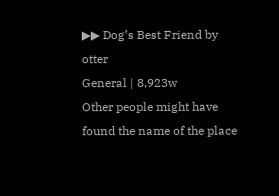▶▶ Dog’s Best Friend by otter
General | 8,923w
Other people might have found the name of the place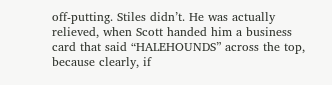off-putting. Stiles didn’t. He was actually relieved, when Scott handed him a business card that said “HALEHOUNDS” across the top, because clearly, if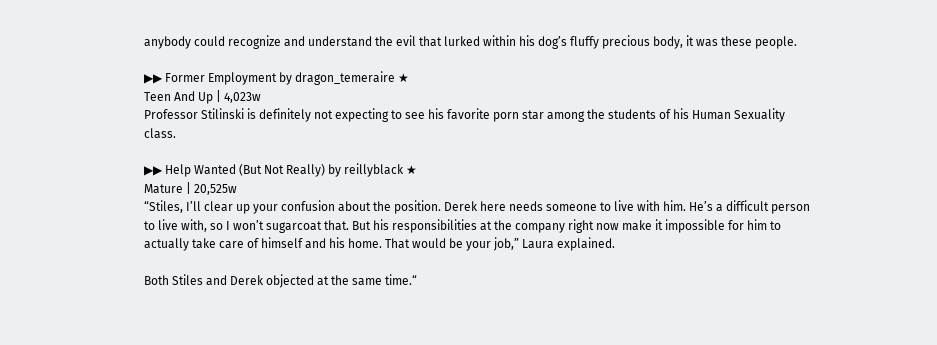anybody could recognize and understand the evil that lurked within his dog’s fluffy precious body, it was these people.

▶▶ Former Employment by dragon_temeraire ★
Teen And Up | 4,023w
Professor Stilinski is definitely not expecting to see his favorite porn star among the students of his Human Sexuality class.

▶▶ Help Wanted (But Not Really) by reillyblack ★
Mature | 20,525w
“Stiles, I’ll clear up your confusion about the position. Derek here needs someone to live with him. He’s a difficult person to live with, so I won’t sugarcoat that. But his responsibilities at the company right now make it impossible for him to actually take care of himself and his home. That would be your job,” Laura explained.

Both Stiles and Derek objected at the same time.“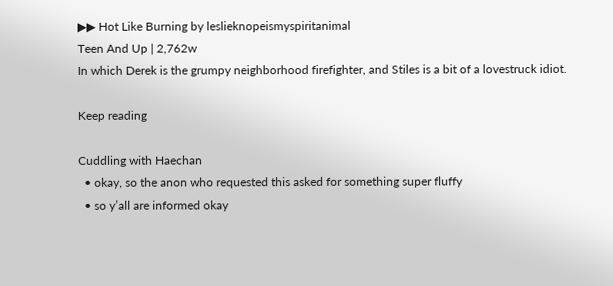▶▶ Hot Like Burning by leslieknopeismyspiritanimal
Teen And Up | 2,762w
In which Derek is the grumpy neighborhood firefighter, and Stiles is a bit of a lovestruck idiot.

Keep reading

Cuddling with Haechan
  • okay, so the anon who requested this asked for something super fluffy
  • so y’all are informed okay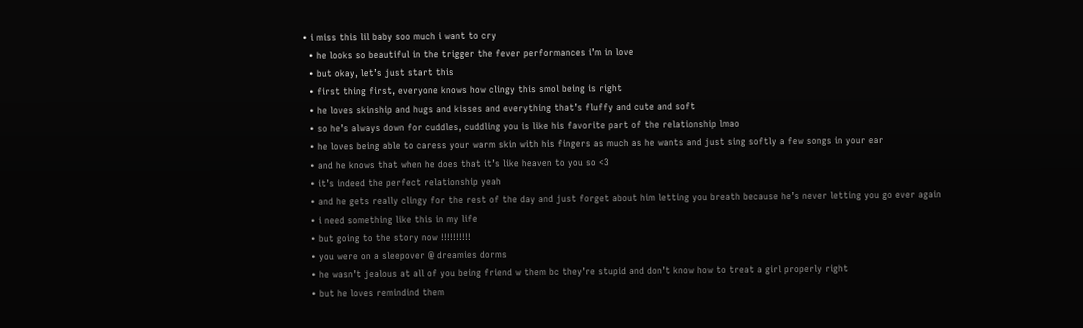• i miss this lil baby soo much i want to cry
  • he looks so beautiful in the trigger the fever performances i’m in love
  • but okay, let’s just start this
  • first thing first, everyone knows how clingy this smol being is right
  • he loves skinship and hugs and kisses and everything that’s fluffy and cute and soft
  • so he’s always down for cuddles, cuddling you is like his favorite part of the relationship lmao
  • he loves being able to caress your warm skin with his fingers as much as he wants and just sing softly a few songs in your ear
  • and he knows that when he does that it’s like heaven to you so <3
  • it’s indeed the perfect relationship yeah
  • and he gets really clingy for the rest of the day and just forget about him letting you breath because he’s never letting you go ever again
  • i need something like this in my life
  • but going to the story now !!!!!!!!!!
  • you were on a sleepover @ dreamies dorms
  • he wasn’t jealous at all of you being friend w them bc they’re stupid and don’t know how to treat a girl properly right
  • but he loves remindind them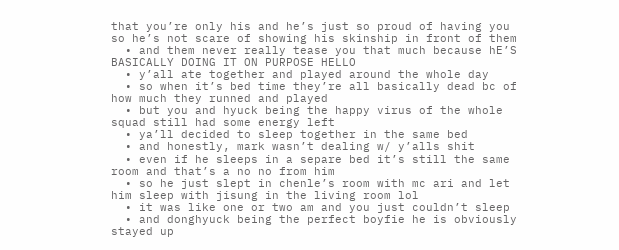that you’re only his and he’s just so proud of having you so he’s not scare of showing his skinship in front of them
  • and them never really tease you that much because hE’S BASICALLY DOING IT ON PURPOSE HELLO
  • y’all ate together and played around the whole day
  • so when it’s bed time they’re all basically dead bc of how much they runned and played
  • but you and hyuck being the happy virus of the whole squad still had some energy left
  • ya’ll decided to sleep together in the same bed
  • and honestly, mark wasn’t dealing w/ y’alls shit
  • even if he sleeps in a separe bed it’s still the same room and that’s a no no from him
  • so he just slept in chenle’s room with mc ari and let him sleep with jisung in the living room lol
  • it was like one or two am and you just couldn’t sleep
  • and donghyuck being the perfect boyfie he is obviously stayed up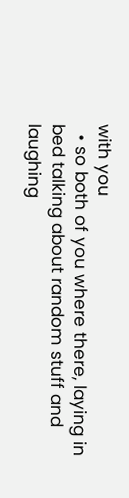with you
  • so both of you where there, laying in bed talking about random stuff and laughing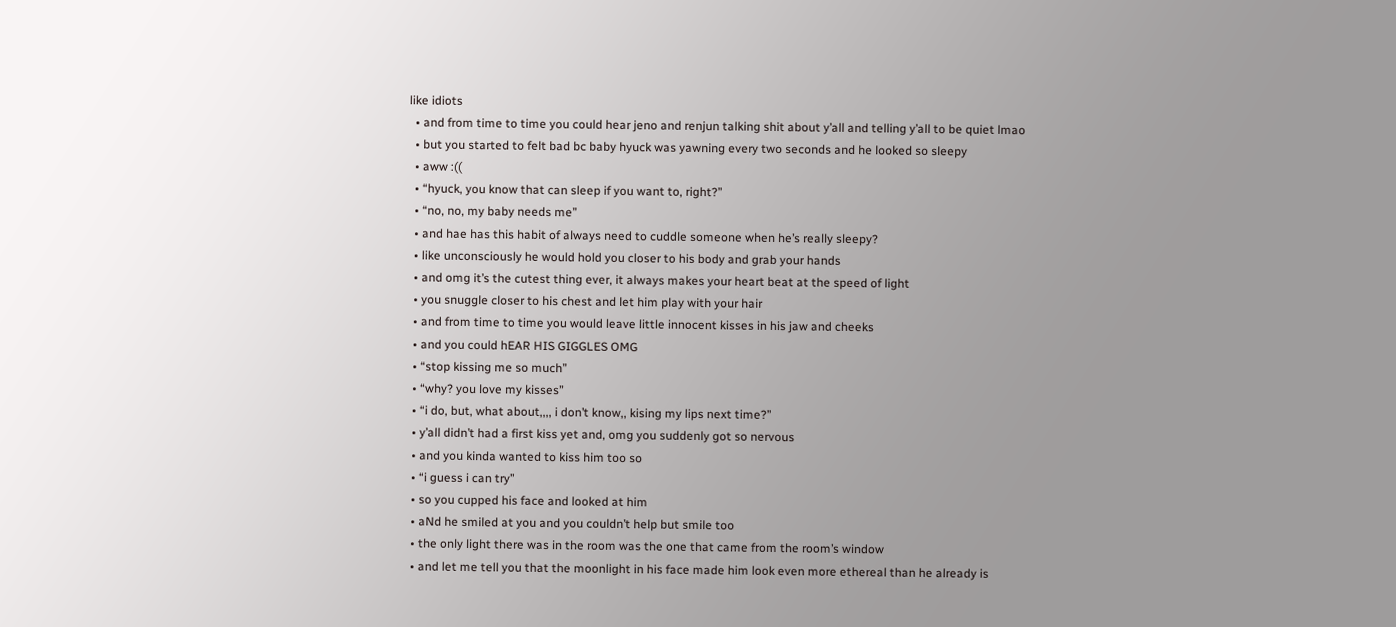like idiots
  • and from time to time you could hear jeno and renjun talking shit about y’all and telling y’all to be quiet lmao
  • but you started to felt bad bc baby hyuck was yawning every two seconds and he looked so sleepy
  • aww :((
  • “hyuck, you know that can sleep if you want to, right?”
  • “no, no, my baby needs me”
  • and hae has this habit of always need to cuddle someone when he’s really sleepy?
  • like unconsciously he would hold you closer to his body and grab your hands
  • and omg it’s the cutest thing ever, it always makes your heart beat at the speed of light
  • you snuggle closer to his chest and let him play with your hair
  • and from time to time you would leave little innocent kisses in his jaw and cheeks
  • and you could hEAR HIS GIGGLES OMG
  • “stop kissing me so much”
  • “why? you love my kisses”
  • “i do, but, what about,,,, i don’t know,, kising my lips next time?”
  • y’all didn’t had a first kiss yet and, omg you suddenly got so nervous
  • and you kinda wanted to kiss him too so
  • “i guess i can try”
  • so you cupped his face and looked at him
  • aNd he smiled at you and you couldn’t help but smile too
  • the only light there was in the room was the one that came from the room’s window
  • and let me tell you that the moonlight in his face made him look even more ethereal than he already is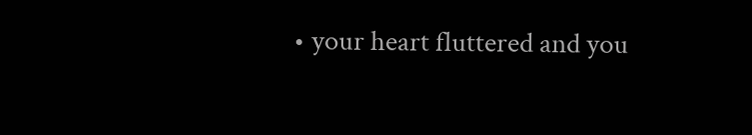• your heart fluttered and you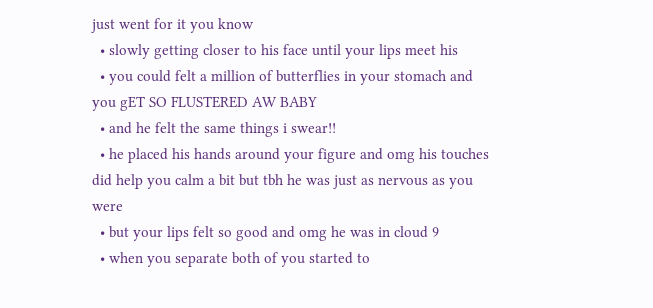just went for it you know
  • slowly getting closer to his face until your lips meet his
  • you could felt a million of butterflies in your stomach and you gET SO FLUSTERED AW BABY
  • and he felt the same things i swear!!
  • he placed his hands around your figure and omg his touches did help you calm a bit but tbh he was just as nervous as you were
  • but your lips felt so good and omg he was in cloud 9
  • when you separate both of you started to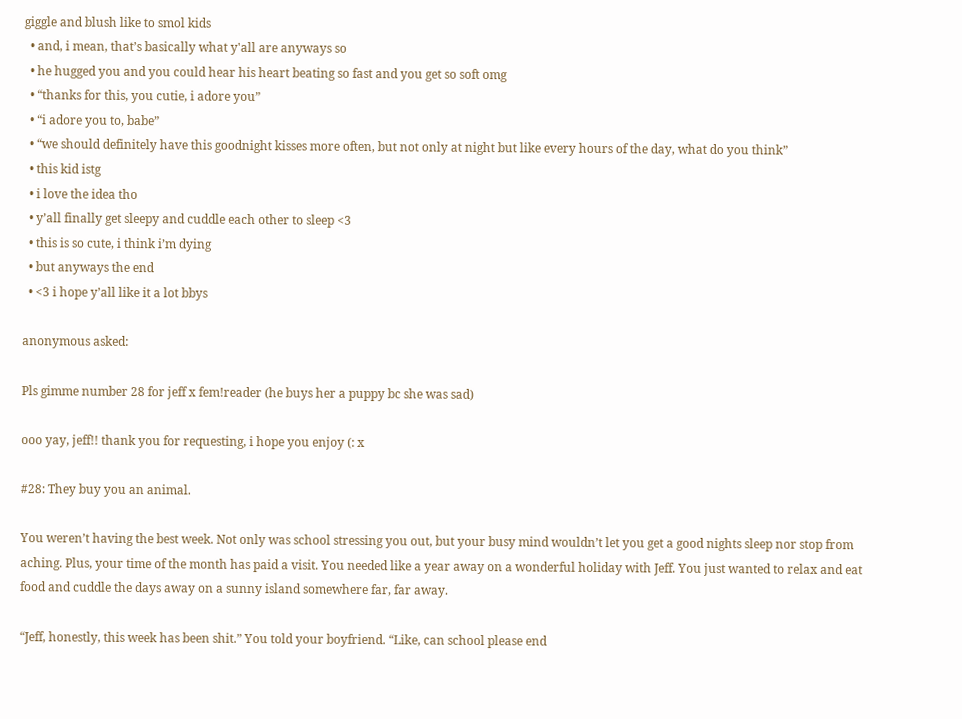giggle and blush like to smol kids
  • and, i mean, that’s basically what y'all are anyways so
  • he hugged you and you could hear his heart beating so fast and you get so soft omg
  • “thanks for this, you cutie, i adore you”
  • “i adore you to, babe”
  • “we should definitely have this goodnight kisses more often, but not only at night but like every hours of the day, what do you think”
  • this kid istg
  • i love the idea tho
  • y’all finally get sleepy and cuddle each other to sleep <3
  • this is so cute, i think i’m dying
  • but anyways the end
  • <3 i hope y’all like it a lot bbys

anonymous asked:

Pls gimme number 28 for jeff x fem!reader (he buys her a puppy bc she was sad)

ooo yay, jeff!! thank you for requesting, i hope you enjoy (: x

#28: They buy you an animal.

You weren’t having the best week. Not only was school stressing you out, but your busy mind wouldn’t let you get a good nights sleep nor stop from aching. Plus, your time of the month has paid a visit. You needed like a year away on a wonderful holiday with Jeff. You just wanted to relax and eat food and cuddle the days away on a sunny island somewhere far, far away.

“Jeff, honestly, this week has been shit.” You told your boyfriend. “Like, can school please end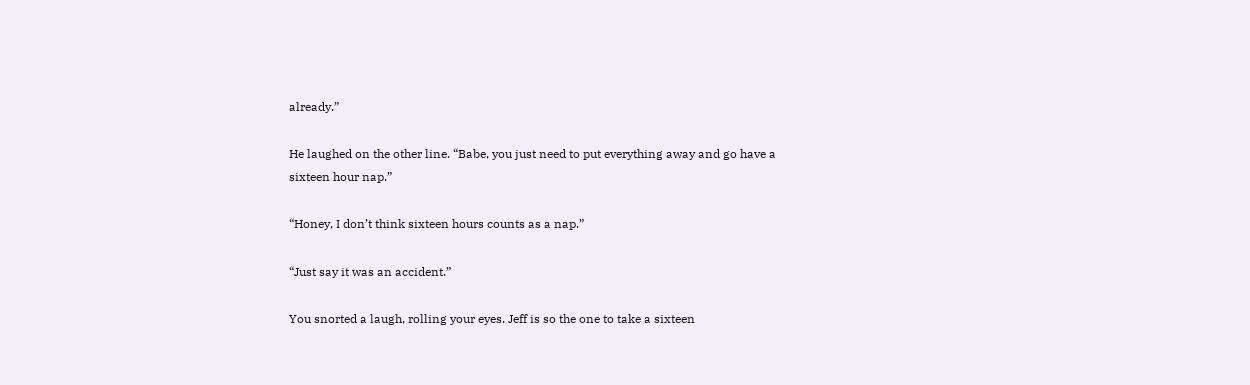already.”

He laughed on the other line. “Babe, you just need to put everything away and go have a sixteen hour nap.”

“Honey, I don’t think sixteen hours counts as a nap.”

“Just say it was an accident.”

You snorted a laugh, rolling your eyes. Jeff is so the one to take a sixteen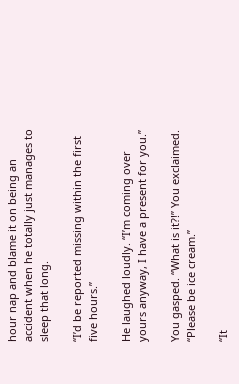hour nap and blame it on being an accident when he totally just manages to sleep that long.

“I’d be reported missing within the first five hours.”

He laughed loudly. “I’m coming over yours anyway, I have a present for you.”

You gasped. “What is it?!” You exclaimed. “Please be ice cream.”

“It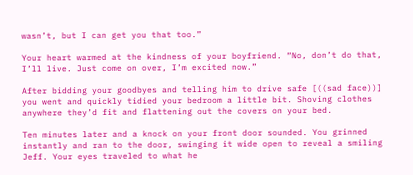wasn’t, but I can get you that too.”

Your heart warmed at the kindness of your boyfriend. “No, don’t do that, I’ll live. Just come on over, I’m excited now.”

After bidding your goodbyes and telling him to drive safe [((sad face))] you went and quickly tidied your bedroom a little bit. Shoving clothes anywhere they’d fit and flattening out the covers on your bed.

Ten minutes later and a knock on your front door sounded. You grinned instantly and ran to the door, swinging it wide open to reveal a smiling Jeff. Your eyes traveled to what he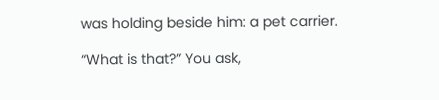was holding beside him: a pet carrier.

“What is that?” You ask,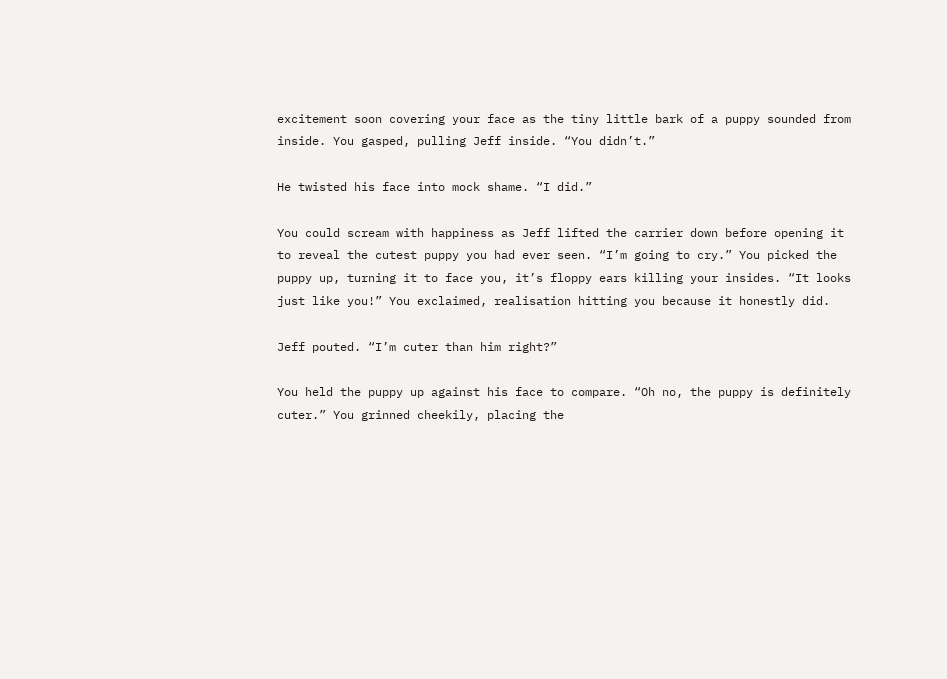excitement soon covering your face as the tiny little bark of a puppy sounded from inside. You gasped, pulling Jeff inside. “You didn’t.”

He twisted his face into mock shame. “I did.”

You could scream with happiness as Jeff lifted the carrier down before opening it to reveal the cutest puppy you had ever seen. “I’m going to cry.” You picked the puppy up, turning it to face you, it’s floppy ears killing your insides. “It looks just like you!” You exclaimed, realisation hitting you because it honestly did.

Jeff pouted. “I’m cuter than him right?”

You held the puppy up against his face to compare. “Oh no, the puppy is definitely cuter.” You grinned cheekily, placing the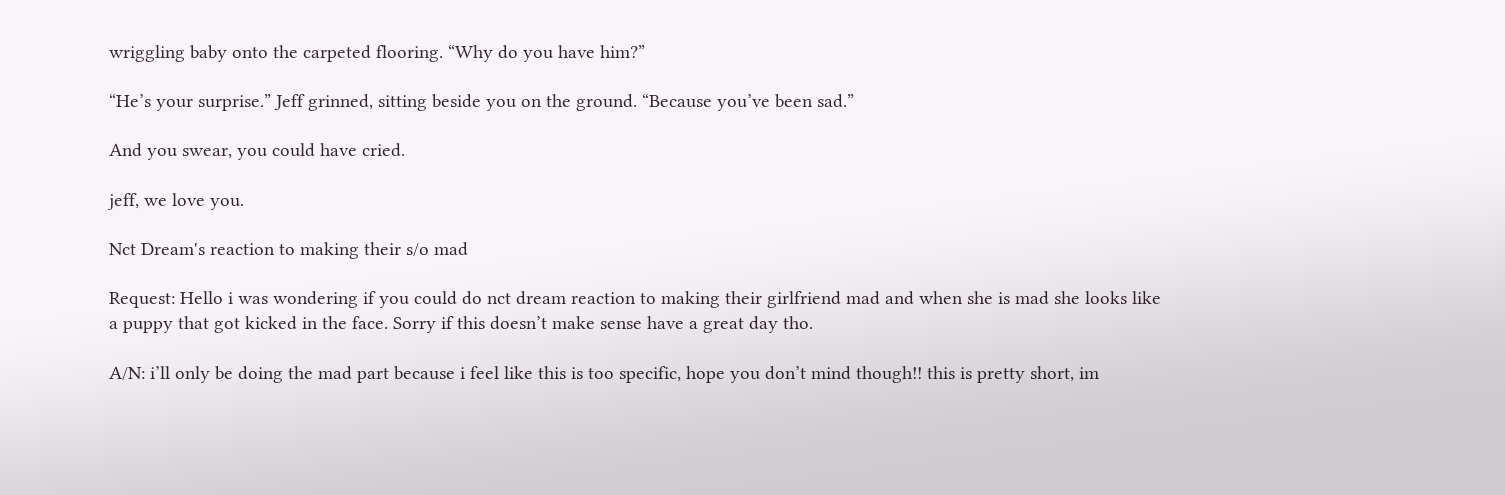wriggling baby onto the carpeted flooring. “Why do you have him?”

“He’s your surprise.” Jeff grinned, sitting beside you on the ground. “Because you’ve been sad.”

And you swear, you could have cried.

jeff, we love you.

Nct Dream's reaction to making their s/o mad

Request: Hello i was wondering if you could do nct dream reaction to making their girlfriend mad and when she is mad she looks like a puppy that got kicked in the face. Sorry if this doesn’t make sense have a great day tho.

A/N: i’ll only be doing the mad part because i feel like this is too specific, hope you don’t mind though!! this is pretty short, im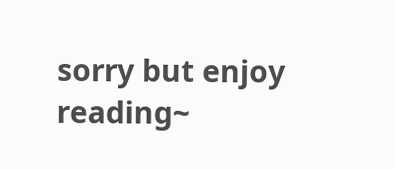sorry but enjoy reading~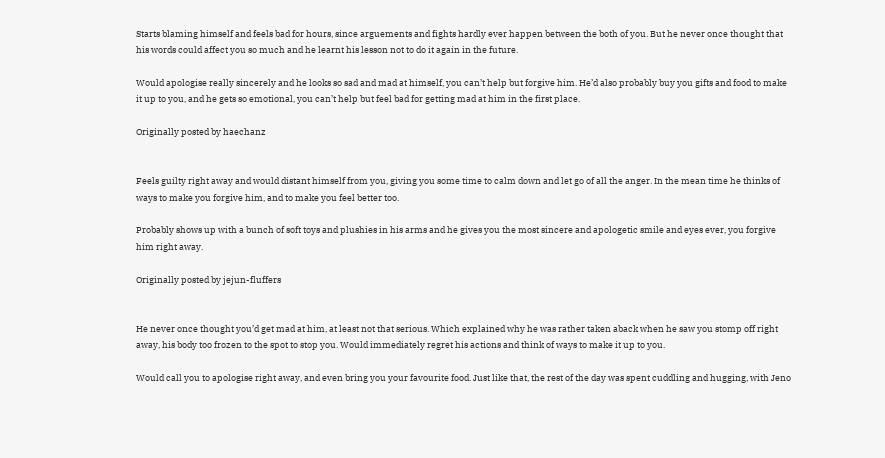Starts blaming himself and feels bad for hours, since arguements and fights hardly ever happen between the both of you. But he never once thought that his words could affect you so much and he learnt his lesson not to do it again in the future.

Would apologise really sincerely and he looks so sad and mad at himself, you can’t help but forgive him. He’d also probably buy you gifts and food to make it up to you, and he gets so emotional, you can’t help but feel bad for getting mad at him in the first place.

Originally posted by haechanz


Feels guilty right away and would distant himself from you, giving you some time to calm down and let go of all the anger. In the mean time he thinks of ways to make you forgive him, and to make you feel better too.

Probably shows up with a bunch of soft toys and plushies in his arms and he gives you the most sincere and apologetic smile and eyes ever, you forgive him right away.

Originally posted by jejun-fluffers


He never once thought you’d get mad at him, at least not that serious. Which explained why he was rather taken aback when he saw you stomp off right away, his body too frozen to the spot to stop you. Would immediately regret his actions and think of ways to make it up to you.

Would call you to apologise right away, and even bring you your favourite food. Just like that, the rest of the day was spent cuddling and hugging, with Jeno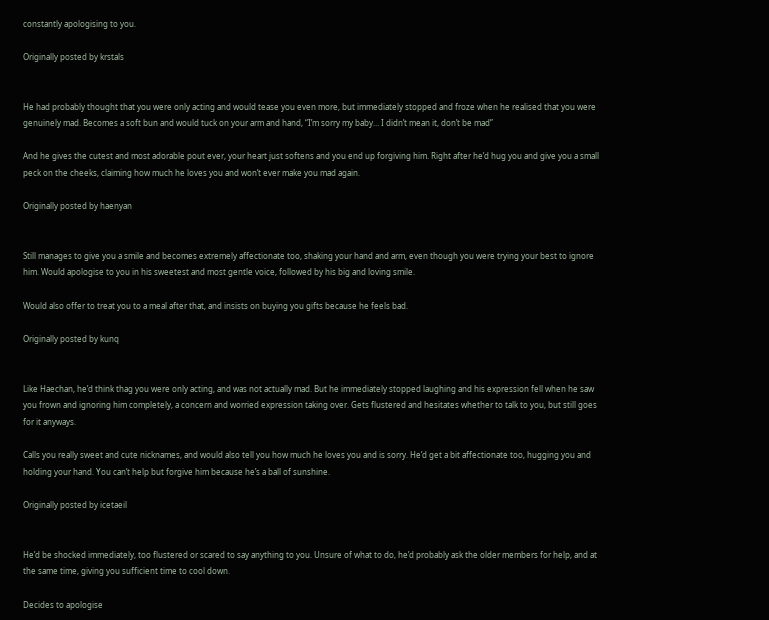constantly apologising to you.

Originally posted by krstals


He had probably thought that you were only acting and would tease you even more, but immediately stopped and froze when he realised that you were genuinely mad. Becomes a soft bun and would tuck on your arm and hand, “I’m sorry my baby… I didn’t mean it, don’t be mad”

And he gives the cutest and most adorable pout ever, your heart just softens and you end up forgiving him. Right after he’d hug you and give you a small peck on the cheeks, claiming how much he loves you and won’t ever make you mad again.

Originally posted by haenyan


Still manages to give you a smile and becomes extremely affectionate too, shaking your hand and arm, even though you were trying your best to ignore him. Would apologise to you in his sweetest and most gentle voice, followed by his big and loving smile.

Would also offer to treat you to a meal after that, and insists on buying you gifts because he feels bad.

Originally posted by kunq


Like Haechan, he’d think thag you were only acting, and was not actually mad. But he immediately stopped laughing and his expression fell when he saw you frown and ignoring him completely, a concern and worried expression taking over. Gets flustered and hesitates whether to talk to you, but still goes for it anyways.

Calls you really sweet and cute nicknames, and would also tell you how much he loves you and is sorry. He’d get a bit affectionate too, hugging you and holding your hand. You can’t help but forgive him because he’s a ball of sunshine.

Originally posted by icetaeil


He’d be shocked immediately, too flustered or scared to say anything to you. Unsure of what to do, he’d probably ask the older members for help, and at the same time, giving you sufficient time to cool down.

Decides to apologise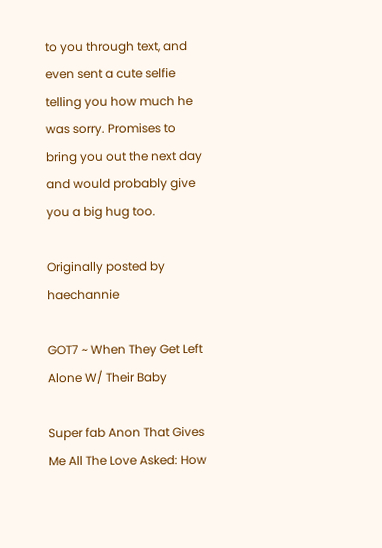to you through text, and even sent a cute selfie telling you how much he was sorry. Promises to bring you out the next day and would probably give you a big hug too.

Originally posted by haechannie

GOT7 ~ When They Get Left Alone W/ Their Baby

Super fab Anon That Gives Me All The Love Asked: How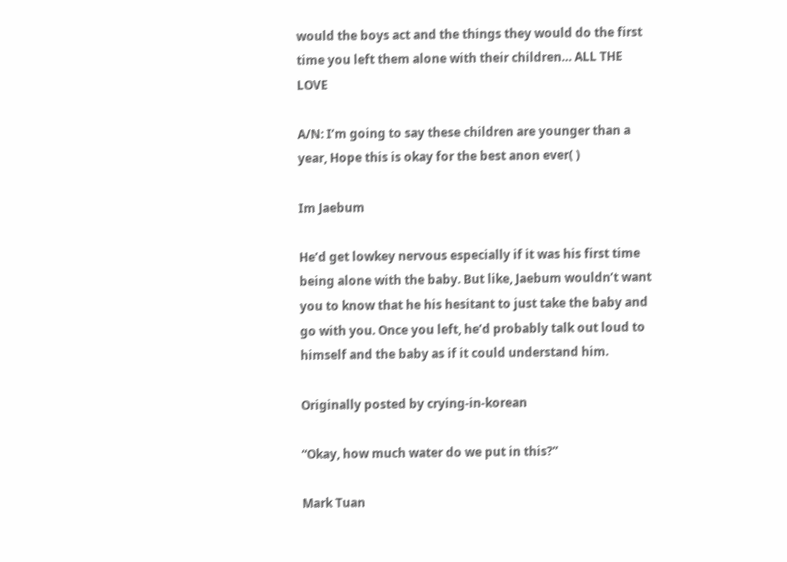would the boys act and the things they would do the first time you left them alone with their children… ALL THE LOVE

A/N: I’m going to say these children are younger than a year, Hope this is okay for the best anon ever( )

Im Jaebum

He’d get lowkey nervous especially if it was his first time being alone with the baby. But like, Jaebum wouldn’t want you to know that he his hesitant to just take the baby and go with you. Once you left, he’d probably talk out loud to himself and the baby as if it could understand him.

Originally posted by crying-in-korean

“Okay, how much water do we put in this?”

Mark Tuan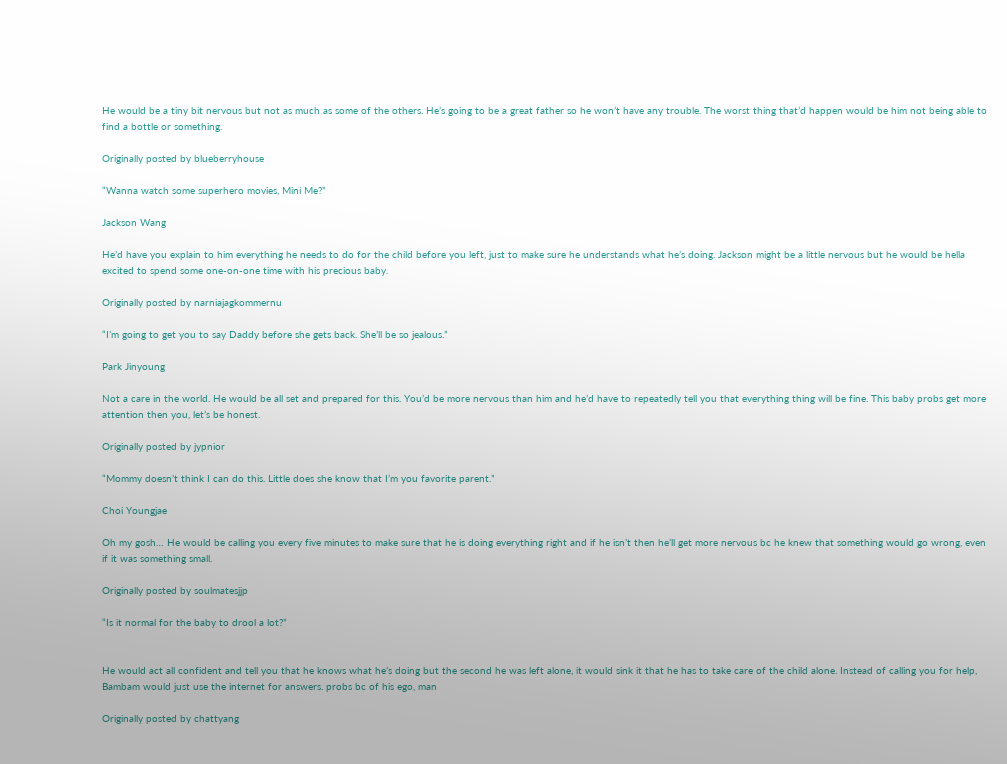He would be a tiny bit nervous but not as much as some of the others. He’s going to be a great father so he won’t have any trouble. The worst thing that’d happen would be him not being able to find a bottle or something.

Originally posted by blueberryhouse

“Wanna watch some superhero movies, Mini Me?”

Jackson Wang

He’d have you explain to him everything he needs to do for the child before you left, just to make sure he understands what he’s doing. Jackson might be a little nervous but he would be hella excited to spend some one-on-one time with his precious baby.

Originally posted by narniajagkommernu

“I’m going to get you to say Daddy before she gets back. She’ll be so jealous.”

Park Jinyoung

Not a care in the world. He would be all set and prepared for this. You’d be more nervous than him and he’d have to repeatedly tell you that everything thing will be fine. This baby probs get more attention then you, let’s be honest.

Originally posted by jypnior

“Mommy doesn’t think I can do this. Little does she know that I’m you favorite parent.”

Choi Youngjae

Oh my gosh… He would be calling you every five minutes to make sure that he is doing everything right and if he isn’t then he’ll get more nervous bc he knew that something would go wrong, even if it was something small.

Originally posted by soulmatesjjp

“Is it normal for the baby to drool a lot?”


He would act all confident and tell you that he knows what he’s doing but the second he was left alone, it would sink it that he has to take care of the child alone. Instead of calling you for help, Bambam would just use the internet for answers. probs bc of his ego, man

Originally posted by chattyang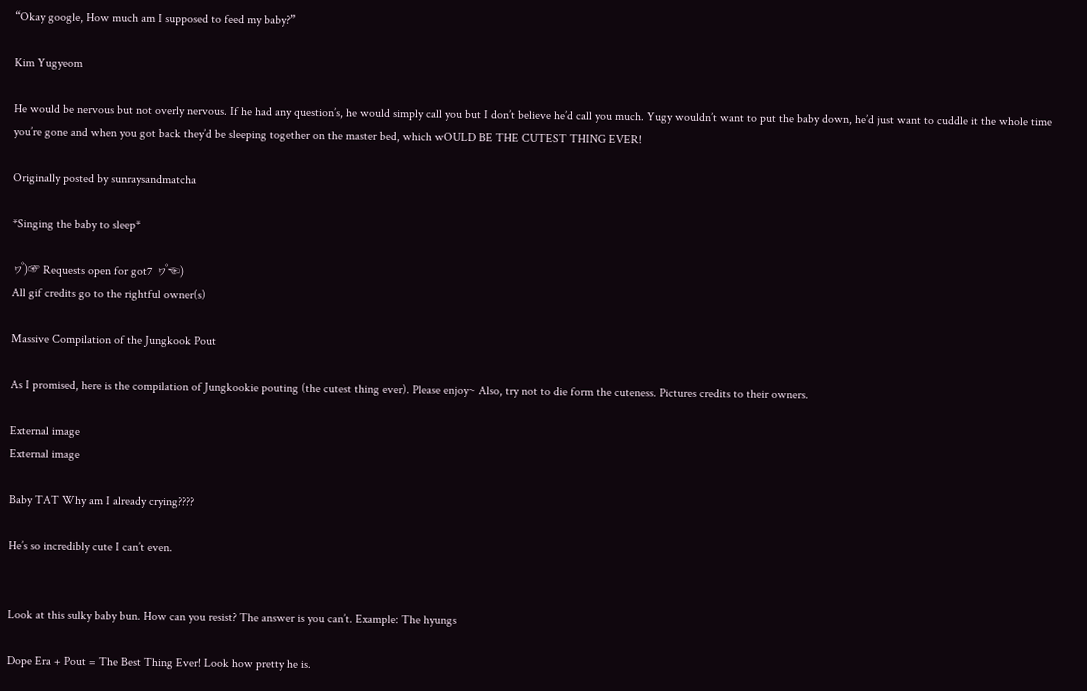“Okay google, How much am I supposed to feed my baby?”

Kim Yugyeom

He would be nervous but not overly nervous. If he had any question’s, he would simply call you but I don’t believe he’d call you much. Yugy wouldn’t want to put the baby down, he’d just want to cuddle it the whole time you’re gone and when you got back they’d be sleeping together on the master bed, which wOULD BE THE CUTEST THING EVER!

Originally posted by sunraysandmatcha

*Singing the baby to sleep*

ヮ゚)☞ Requests open for got7 ヮ゚☜)
All gif credits go to the rightful owner(s)

Massive Compilation of the Jungkook Pout

As I promised, here is the compilation of Jungkookie pouting (the cutest thing ever). Please enjoy~ Also, try not to die form the cuteness. Pictures credits to their owners.

External image
External image

Baby TAT Why am I already crying????

He’s so incredibly cute I can’t even.


Look at this sulky baby bun. How can you resist? The answer is you can’t. Example: The hyungs

Dope Era + Pout = The Best Thing Ever! Look how pretty he is.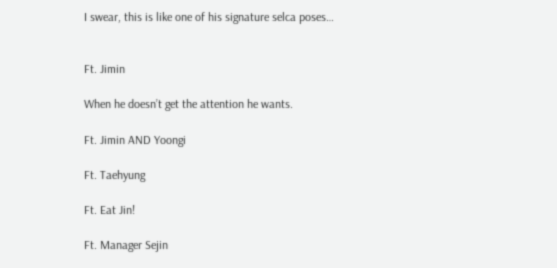I swear, this is like one of his signature selca poses…


Ft. Jimin

When he doesn’t get the attention he wants.

Ft. Jimin AND Yoongi

Ft. Taehyung

Ft. Eat Jin!

Ft. Manager Sejin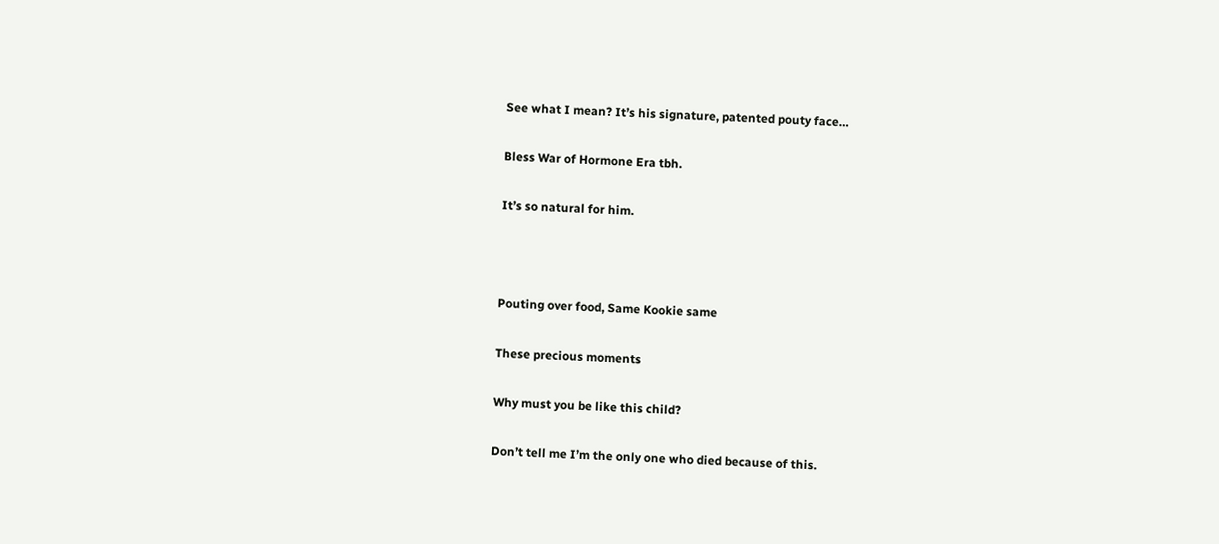See what I mean? It’s his signature, patented pouty face…

Bless War of Hormone Era tbh.

It’s so natural for him.



Pouting over food, Same Kookie same

These precious moments

Why must you be like this child?

Don’t tell me I’m the only one who died because of this.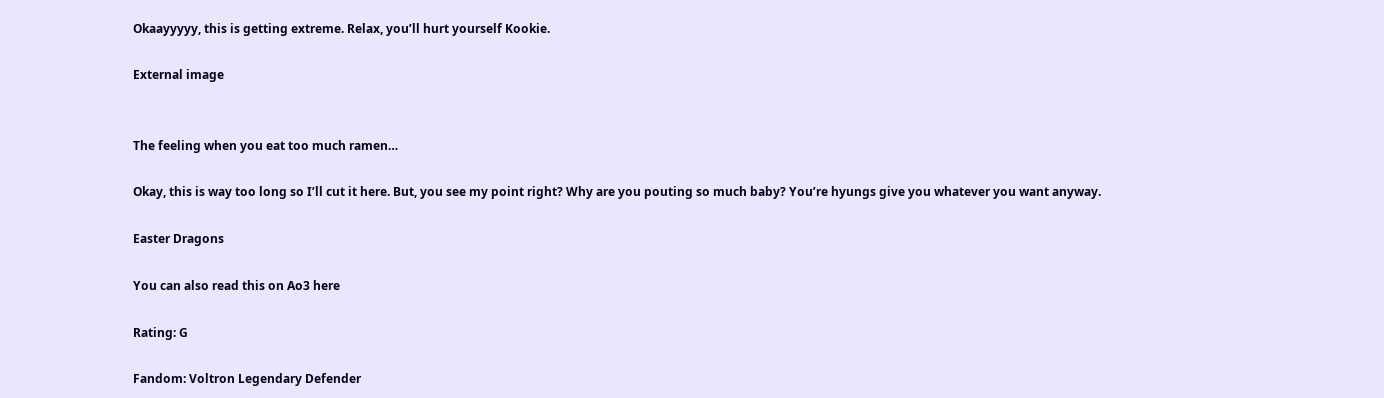Okaayyyyy, this is getting extreme. Relax, you’ll hurt yourself Kookie.

External image


The feeling when you eat too much ramen…

Okay, this is way too long so I’ll cut it here. But, you see my point right? Why are you pouting so much baby? You’re hyungs give you whatever you want anyway.

Easter Dragons

You can also read this on Ao3 here

Rating: G

Fandom: Voltron Legendary Defender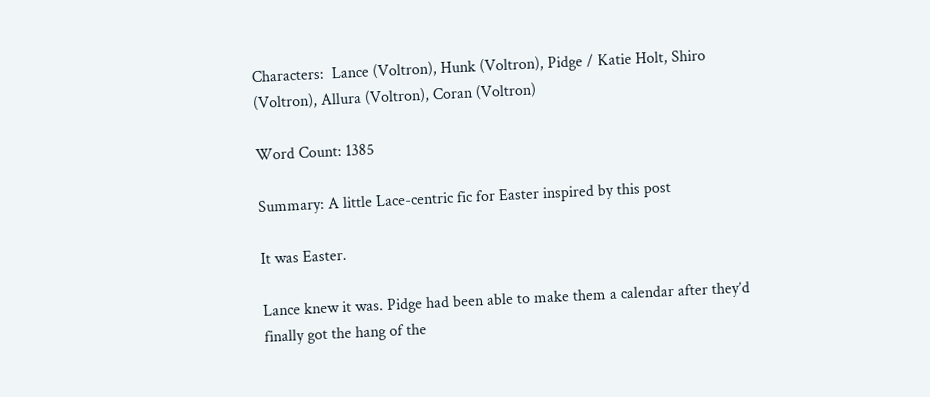Characters:  Lance (Voltron), Hunk (Voltron), Pidge / Katie Holt, Shiro (Voltron), Allura (Voltron), Coran (Voltron)

Word Count: 1385

Summary: A little Lace-centric fic for Easter inspired by this post

It was Easter.

Lance knew it was. Pidge had been able to make them a calendar after they’d finally got the hang of the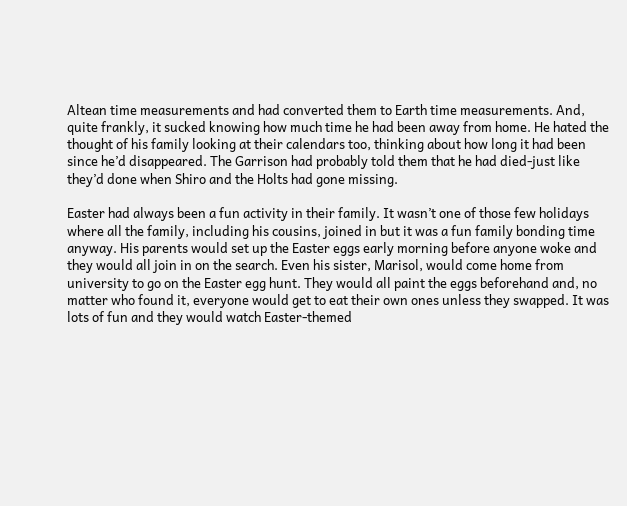Altean time measurements and had converted them to Earth time measurements. And, quite frankly, it sucked knowing how much time he had been away from home. He hated the thought of his family looking at their calendars too, thinking about how long it had been since he’d disappeared. The Garrison had probably told them that he had died-just like they’d done when Shiro and the Holts had gone missing.

Easter had always been a fun activity in their family. It wasn’t one of those few holidays where all the family, including his cousins, joined in but it was a fun family bonding time anyway. His parents would set up the Easter eggs early morning before anyone woke and they would all join in on the search. Even his sister, Marisol, would come home from university to go on the Easter egg hunt. They would all paint the eggs beforehand and, no matter who found it, everyone would get to eat their own ones unless they swapped. It was lots of fun and they would watch Easter-themed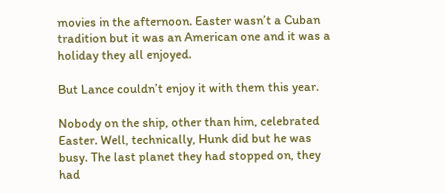movies in the afternoon. Easter wasn’t a Cuban tradition but it was an American one and it was a holiday they all enjoyed.

But Lance couldn’t enjoy it with them this year.

Nobody on the ship, other than him, celebrated Easter. Well, technically, Hunk did but he was busy. The last planet they had stopped on, they had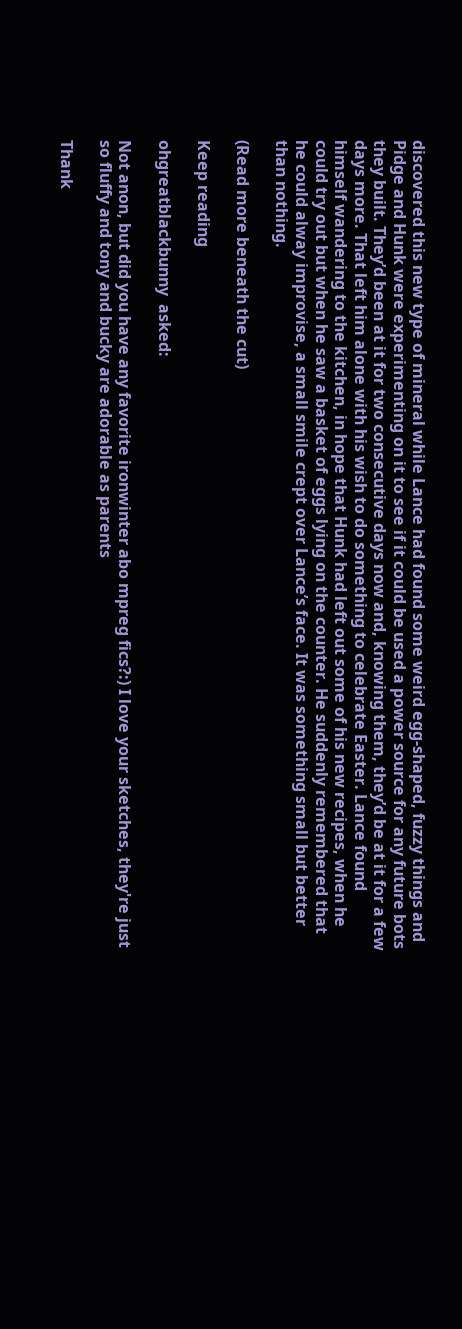discovered this new type of mineral while Lance had found some weird egg-shaped, fuzzy things and Pidge and Hunk were experimenting on it to see if it could be used a power source for any future bots they built. They’d been at it for two consecutive days now and, knowing them, they’d be at it for a few days more. That left him alone with his wish to do something to celebrate Easter. Lance found himself wandering to the kitchen, in hope that Hunk had left out some of his new recipes, when he could try out but when he saw a basket of eggs lying on the counter. He suddenly remembered that he could alway improvise, a small smile crept over Lance’s face. It was something small but better than nothing.

(Read more beneath the cut)

Keep reading

ohgreatblackbunny  asked:

Not anon, but did you have any favorite ironwinter abo mpreg fics?:) I love your sketches, they're just so fluffy and tony and bucky are adorable as parents

Thank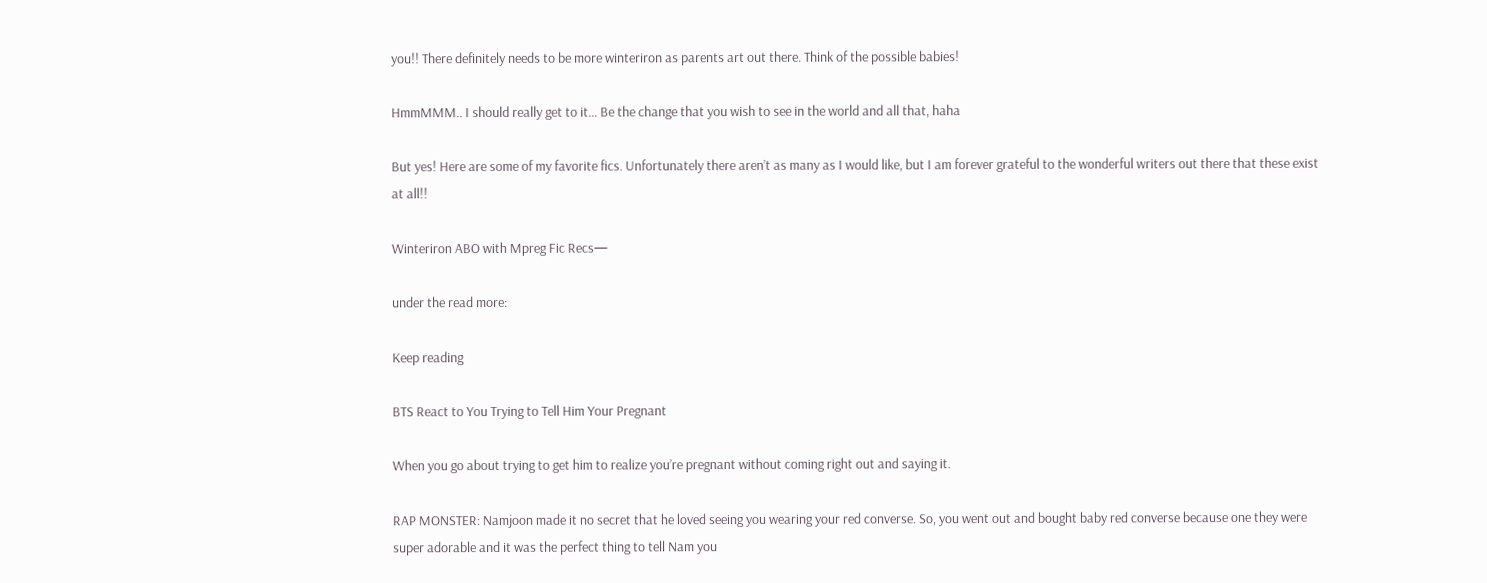you!! There definitely needs to be more winteriron as parents art out there. Think of the possible babies!

HmmMMM.. I should really get to it… Be the change that you wish to see in the world and all that, haha

But yes! Here are some of my favorite fics. Unfortunately there aren’t as many as I would like, but I am forever grateful to the wonderful writers out there that these exist at all!!

Winteriron ABO with Mpreg Fic Recs—

under the read more:

Keep reading

BTS React to You Trying to Tell Him Your Pregnant

When you go about trying to get him to realize you’re pregnant without coming right out and saying it.

RAP MONSTER: Namjoon made it no secret that he loved seeing you wearing your red converse. So, you went out and bought baby red converse because one they were super adorable and it was the perfect thing to tell Nam you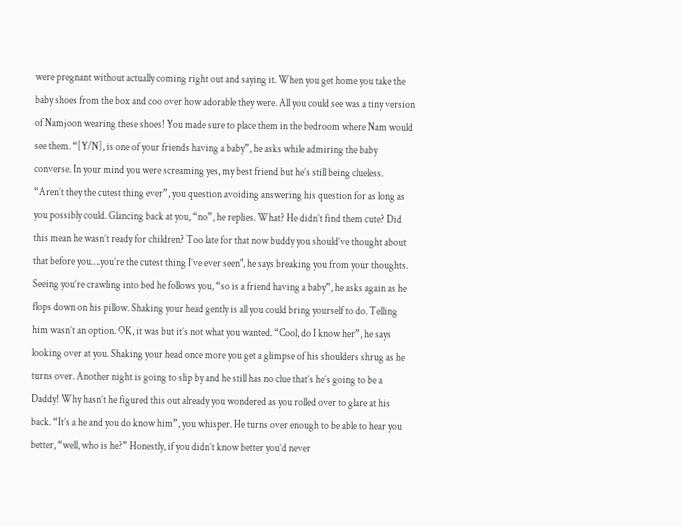were pregnant without actually coming right out and saying it. When you get home you take the baby shoes from the box and coo over how adorable they were. All you could see was a tiny version of Namjoon wearing these shoes! You made sure to place them in the bedroom where Nam would see them. “[Y/N], is one of your friends having a baby”, he asks while admiring the baby converse. In your mind you were screaming yes, my best friend but he’s still being clueless. “Aren’t they the cutest thing ever”, you question avoiding answering his question for as long as you possibly could. Glancing back at you, “no”, he replies. What? He didn’t find them cute? Did this mean he wasn’t ready for children? Too late for that now buddy you should’ve thought about that before you….you’re the cutest thing I’ve ever seen", he says breaking you from your thoughts. Seeing you’re crawling into bed he follows you, “so is a friend having a baby”, he asks again as he flops down on his pillow. Shaking your head gently is all you could bring yourself to do. Telling him wasn’t an option. OK, it was but it’s not what you wanted. “Cool, do I know her”, he says looking over at you. Shaking your head once more you get a glimpse of his shoulders shrug as he turns over. Another night is going to slip by and he still has no clue that’s he’s going to be a Daddy! Why hasn’t he figured this out already you wondered as you rolled over to glare at his back. “It’s a he and you do know him”, you whisper. He turns over enough to be able to hear you better, “well, who is he?” Honestly, if you didn’t know better you’d never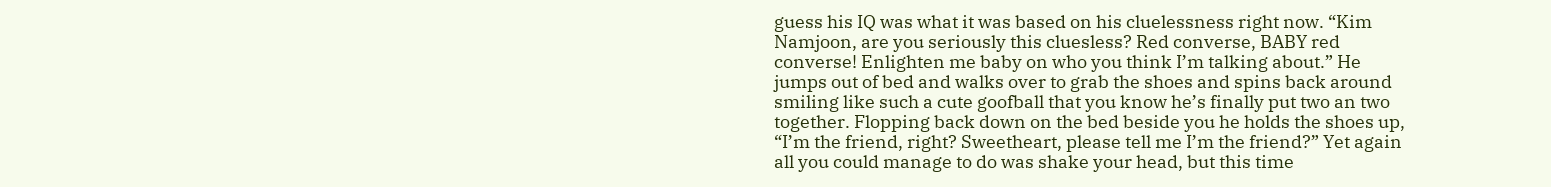guess his IQ was what it was based on his cluelessness right now. “Kim Namjoon, are you seriously this cluesless? Red converse, BABY red converse! Enlighten me baby on who you think I’m talking about.” He jumps out of bed and walks over to grab the shoes and spins back around smiling like such a cute goofball that you know he’s finally put two an two together. Flopping back down on the bed beside you he holds the shoes up, “I’m the friend, right? Sweetheart, please tell me I’m the friend?” Yet again all you could manage to do was shake your head, but this time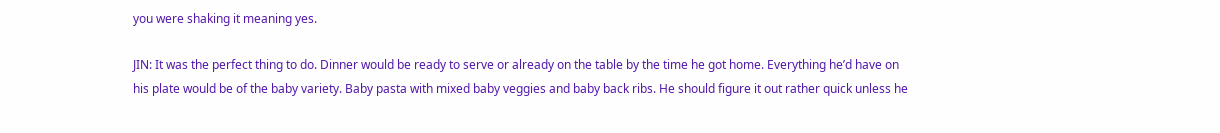you were shaking it meaning yes.

JIN: It was the perfect thing to do. Dinner would be ready to serve or already on the table by the time he got home. Everything he’d have on his plate would be of the baby variety. Baby pasta with mixed baby veggies and baby back ribs. He should figure it out rather quick unless he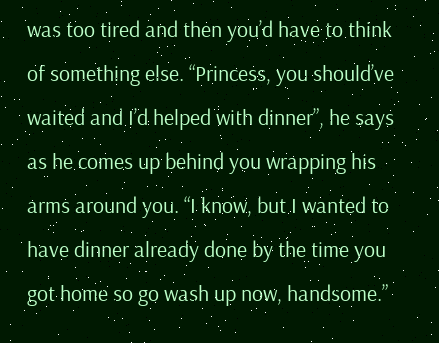was too tired and then you’d have to think of something else. “Princess, you should’ve waited and I’d helped with dinner”, he says as he comes up behind you wrapping his arms around you. “I know, but I wanted to have dinner already done by the time you got home so go wash up now, handsome.”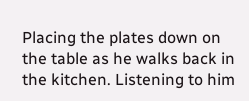Placing the plates down on the table as he walks back in the kitchen. Listening to him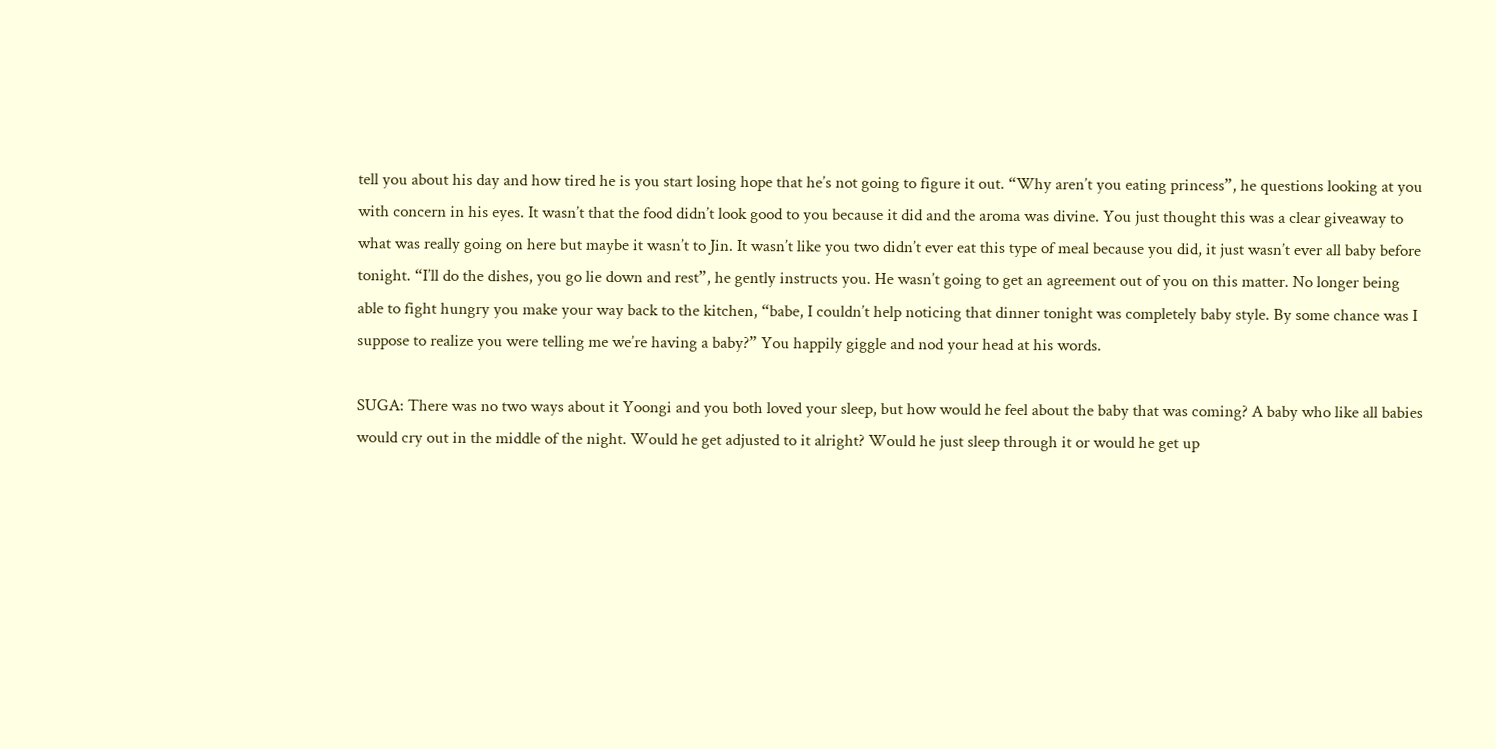tell you about his day and how tired he is you start losing hope that he’s not going to figure it out. “Why aren’t you eating princess”, he questions looking at you with concern in his eyes. It wasn’t that the food didn’t look good to you because it did and the aroma was divine. You just thought this was a clear giveaway to what was really going on here but maybe it wasn’t to Jin. It wasn’t like you two didn’t ever eat this type of meal because you did, it just wasn’t ever all baby before tonight. “I’ll do the dishes, you go lie down and rest”, he gently instructs you. He wasn’t going to get an agreement out of you on this matter. No longer being able to fight hungry you make your way back to the kitchen, “babe, I couldn’t help noticing that dinner tonight was completely baby style. By some chance was I suppose to realize you were telling me we’re having a baby?” You happily giggle and nod your head at his words.

SUGA: There was no two ways about it Yoongi and you both loved your sleep, but how would he feel about the baby that was coming? A baby who like all babies would cry out in the middle of the night. Would he get adjusted to it alright? Would he just sleep through it or would he get up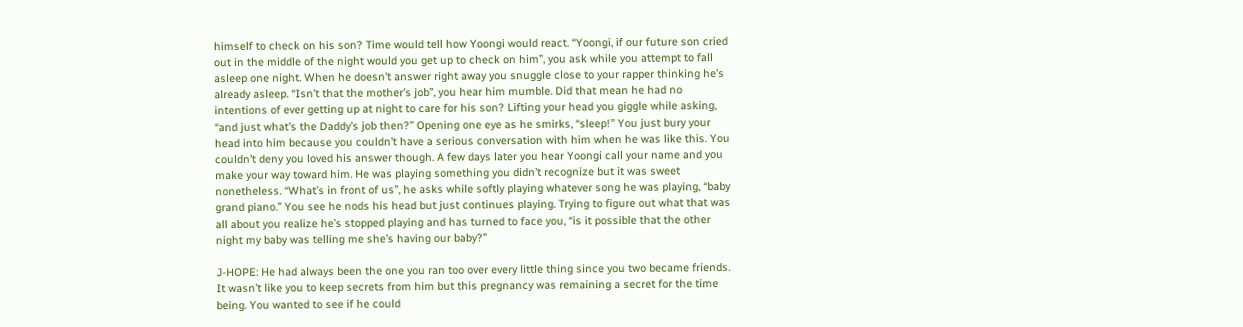himself to check on his son? Time would tell how Yoongi would react. “Yoongi, if our future son cried out in the middle of the night would you get up to check on him”, you ask while you attempt to fall asleep one night. When he doesn’t answer right away you snuggle close to your rapper thinking he’s already asleep. “Isn’t that the mother’s job”, you hear him mumble. Did that mean he had no intentions of ever getting up at night to care for his son? Lifting your head you giggle while asking, “and just what’s the Daddy’s job then?” Opening one eye as he smirks, “sleep!” You just bury your head into him because you couldn’t have a serious conversation with him when he was like this. You couldn’t deny you loved his answer though. A few days later you hear Yoongi call your name and you make your way toward him. He was playing something you didn’t recognize but it was sweet nonetheless. “What’s in front of us”, he asks while softly playing whatever song he was playing, “baby grand piano.” You see he nods his head but just continues playing. Trying to figure out what that was all about you realize he’s stopped playing and has turned to face you, “is it possible that the other night my baby was telling me she’s having our baby?”

J-HOPE: He had always been the one you ran too over every little thing since you two became friends. It wasn’t like you to keep secrets from him but this pregnancy was remaining a secret for the time being. You wanted to see if he could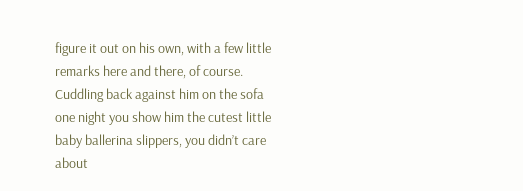figure it out on his own, with a few little remarks here and there, of course. Cuddling back against him on the sofa one night you show him the cutest little baby ballerina slippers, you didn’t care about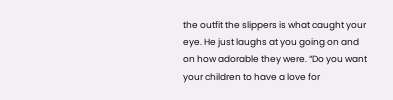the outfit the slippers is what caught your eye. He just laughs at you going on and on how adorable they were. “Do you want your children to have a love for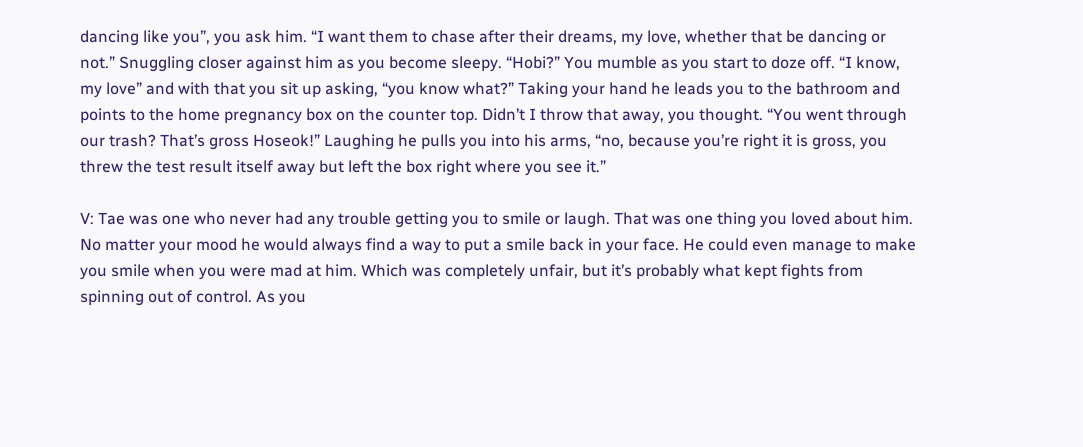dancing like you”, you ask him. “I want them to chase after their dreams, my love, whether that be dancing or not.” Snuggling closer against him as you become sleepy. “Hobi?” You mumble as you start to doze off. “I know, my love” and with that you sit up asking, “you know what?” Taking your hand he leads you to the bathroom and points to the home pregnancy box on the counter top. Didn’t I throw that away, you thought. “You went through our trash? That’s gross Hoseok!” Laughing he pulls you into his arms, “no, because you’re right it is gross, you threw the test result itself away but left the box right where you see it.”

V: Tae was one who never had any trouble getting you to smile or laugh. That was one thing you loved about him. No matter your mood he would always find a way to put a smile back in your face. He could even manage to make you smile when you were mad at him. Which was completely unfair, but it’s probably what kept fights from spinning out of control. As you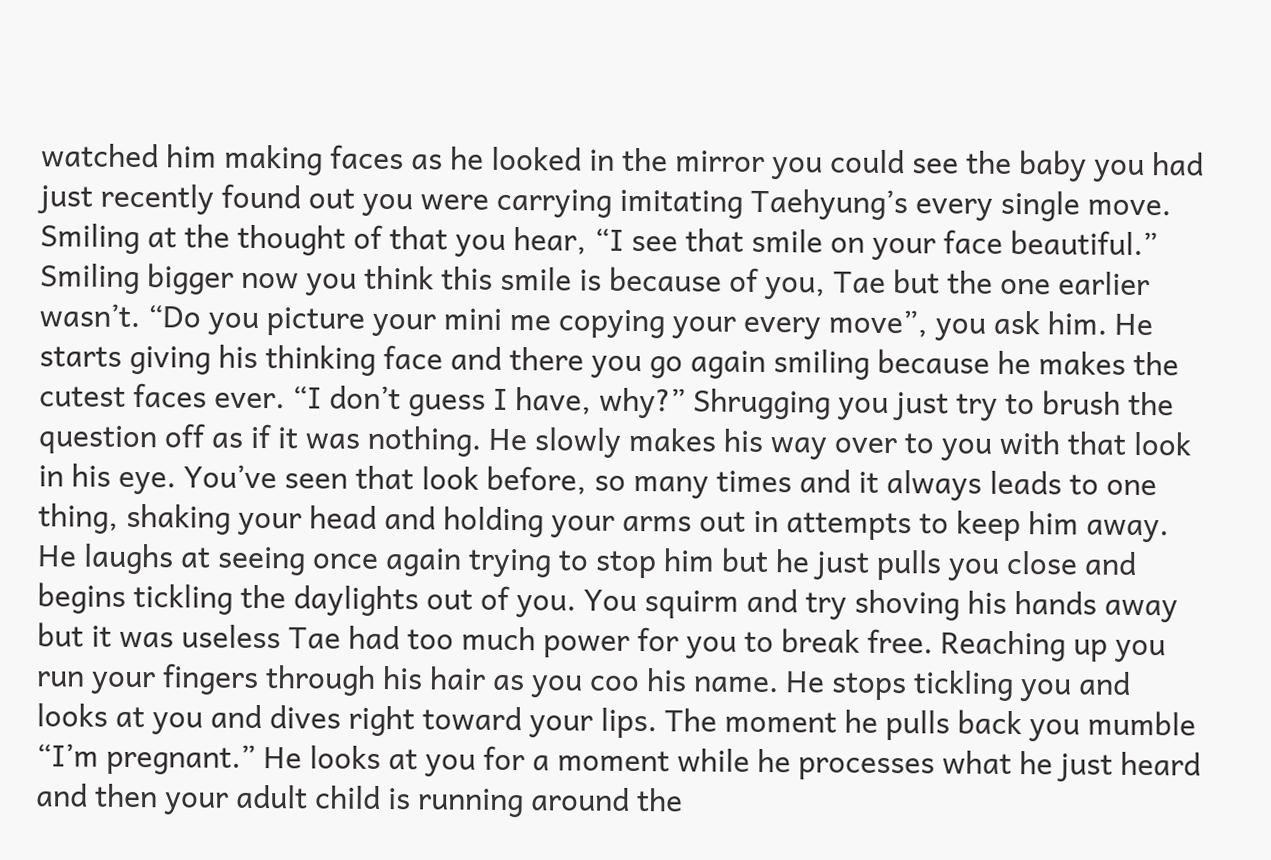watched him making faces as he looked in the mirror you could see the baby you had just recently found out you were carrying imitating Taehyung’s every single move. Smiling at the thought of that you hear, “I see that smile on your face beautiful.” Smiling bigger now you think this smile is because of you, Tae but the one earlier wasn’t. “Do you picture your mini me copying your every move”, you ask him. He starts giving his thinking face and there you go again smiling because he makes the cutest faces ever. “I don’t guess I have, why?” Shrugging you just try to brush the question off as if it was nothing. He slowly makes his way over to you with that look in his eye. You’ve seen that look before, so many times and it always leads to one thing, shaking your head and holding your arms out in attempts to keep him away. He laughs at seeing once again trying to stop him but he just pulls you close and begins tickling the daylights out of you. You squirm and try shoving his hands away but it was useless Tae had too much power for you to break free. Reaching up you run your fingers through his hair as you coo his name. He stops tickling you and looks at you and dives right toward your lips. The moment he pulls back you mumble “I’m pregnant.” He looks at you for a moment while he processes what he just heard and then your adult child is running around the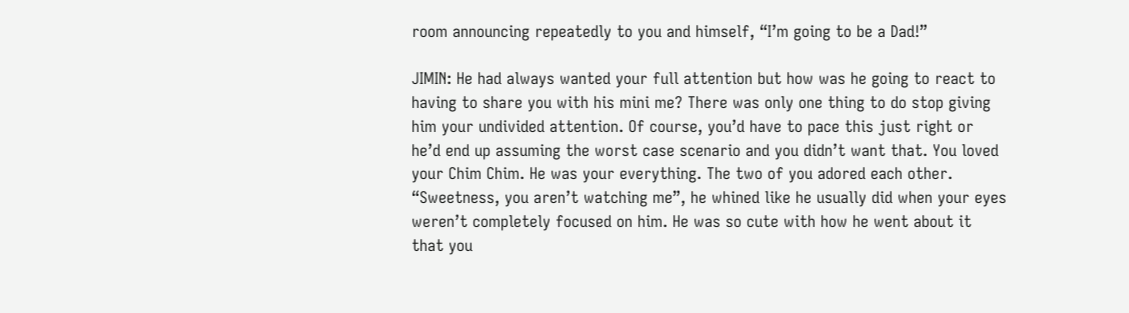room announcing repeatedly to you and himself, “I’m going to be a Dad!”

JIMIN: He had always wanted your full attention but how was he going to react to having to share you with his mini me? There was only one thing to do stop giving him your undivided attention. Of course, you’d have to pace this just right or he’d end up assuming the worst case scenario and you didn’t want that. You loved your Chim Chim. He was your everything. The two of you adored each other. “Sweetness, you aren’t watching me”, he whined like he usually did when your eyes weren’t completely focused on him. He was so cute with how he went about it that you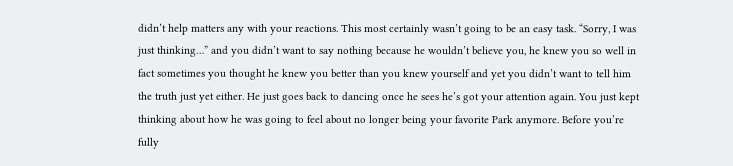didn’t help matters any with your reactions. This most certainly wasn’t going to be an easy task. “Sorry, I was just thinking…” and you didn’t want to say nothing because he wouldn’t believe you, he knew you so well in fact sometimes you thought he knew you better than you knew yourself and yet you didn’t want to tell him the truth just yet either. He just goes back to dancing once he sees he’s got your attention again. You just kept thinking about how he was going to feel about no longer being your favorite Park anymore. Before you’re fully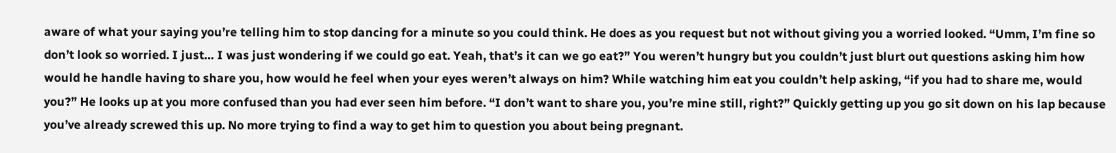aware of what your saying you’re telling him to stop dancing for a minute so you could think. He does as you request but not without giving you a worried looked. “Umm, I’m fine so don’t look so worried. I just… I was just wondering if we could go eat. Yeah, that’s it can we go eat?” You weren’t hungry but you couldn’t just blurt out questions asking him how would he handle having to share you, how would he feel when your eyes weren’t always on him? While watching him eat you couldn’t help asking, “if you had to share me, would you?” He looks up at you more confused than you had ever seen him before. “I don’t want to share you, you’re mine still, right?” Quickly getting up you go sit down on his lap because you’ve already screwed this up. No more trying to find a way to get him to question you about being pregnant.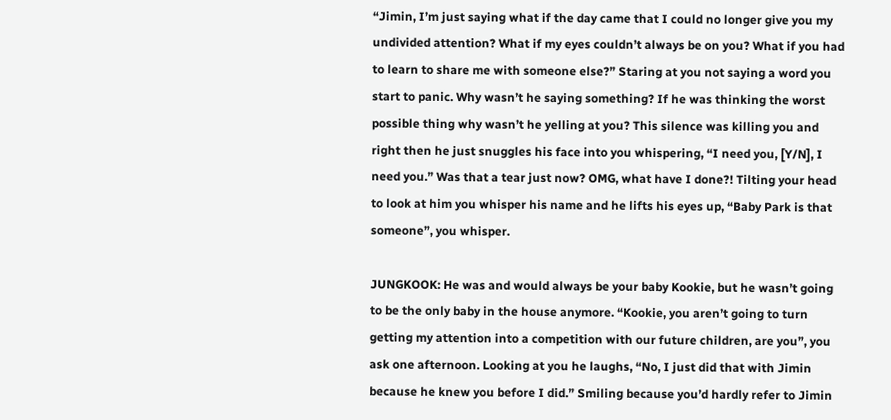“Jimin, I’m just saying what if the day came that I could no longer give you my undivided attention? What if my eyes couldn’t always be on you? What if you had to learn to share me with someone else?” Staring at you not saying a word you start to panic. Why wasn’t he saying something? If he was thinking the worst possible thing why wasn’t he yelling at you? This silence was killing you and right then he just snuggles his face into you whispering, “I need you, [Y/N], I need you.” Was that a tear just now? OMG, what have I done?! Tilting your head to look at him you whisper his name and he lifts his eyes up, “Baby Park is that someone”, you whisper.

JUNGKOOK: He was and would always be your baby Kookie, but he wasn’t going to be the only baby in the house anymore. “Kookie, you aren’t going to turn getting my attention into a competition with our future children, are you”, you ask one afternoon. Looking at you he laughs, “No, I just did that with Jimin because he knew you before I did.” Smiling because you’d hardly refer to Jimin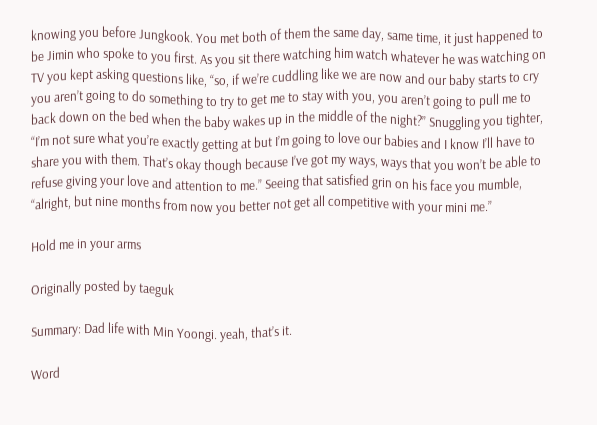knowing you before Jungkook. You met both of them the same day, same time, it just happened to be Jimin who spoke to you first. As you sit there watching him watch whatever he was watching on TV you kept asking questions like, “so, if we’re cuddling like we are now and our baby starts to cry you aren’t going to do something to try to get me to stay with you, you aren’t going to pull me to back down on the bed when the baby wakes up in the middle of the night?” Snuggling you tighter, “I’m not sure what you’re exactly getting at but I’m going to love our babies and I know I’ll have to share you with them. That’s okay though because I’ve got my ways, ways that you won’t be able to refuse giving your love and attention to me.” Seeing that satisfied grin on his face you mumble, “alright, but nine months from now you better not get all competitive with your mini me.”

Hold me in your arms

Originally posted by taeguk

Summary: Dad life with Min Yoongi. yeah, that’s it.

Word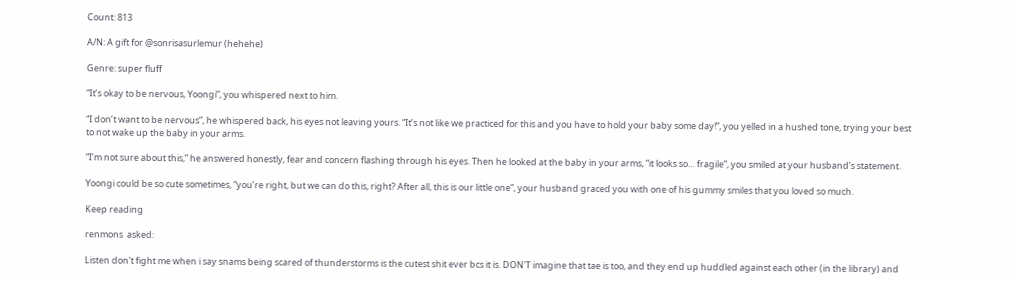Count: 813

A/N: A gift for @sonrisasurlemur (hehehe)

Genre: super fluff

“It’s okay to be nervous, Yoongi”, you whispered next to him.

“I don’t want to be nervous”, he whispered back, his eyes not leaving yours. “It’s not like we practiced for this and you have to hold your baby some day!”, you yelled in a hushed tone, trying your best to not wake up the baby in your arms.

“I’m not sure about this,” he answered honestly, fear and concern flashing through his eyes. Then he looked at the baby in your arms, “it looks so… fragile”, you smiled at your husband’s statement.

Yoongi could be so cute sometimes, “you’re right, but we can do this, right? After all, this is our little one”, your husband graced you with one of his gummy smiles that you loved so much.

Keep reading

renmons  asked:

Listen don't fight me when i say snams being scared of thunderstorms is the cutest shit ever bcs it is. DON'T imagine that tae is too, and they end up huddled against each other (in the library) and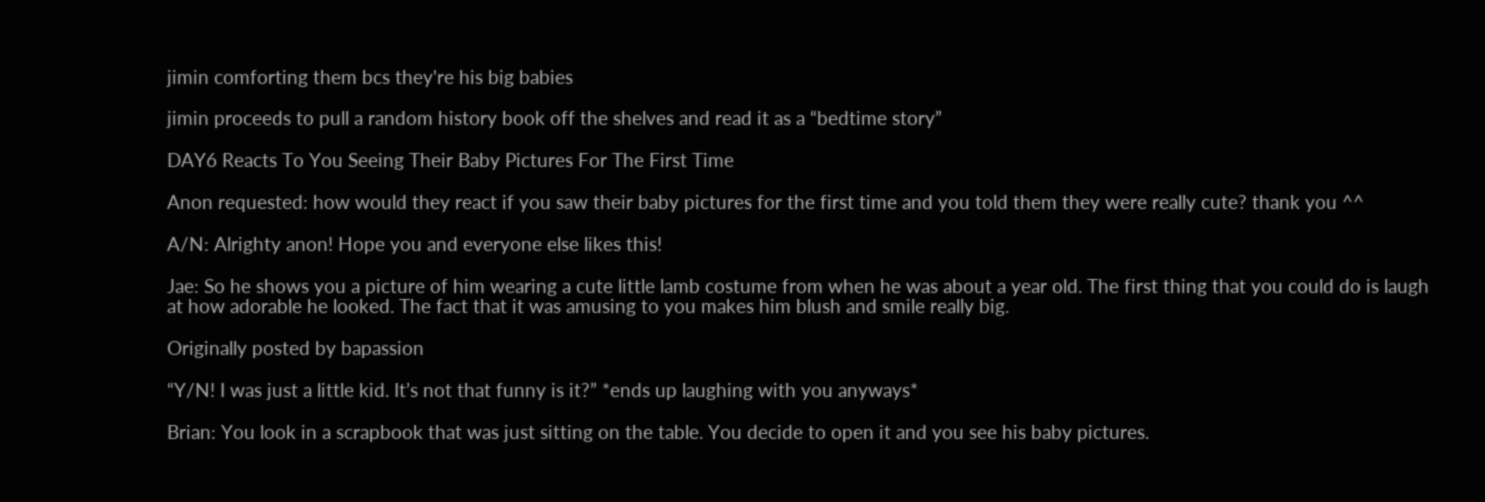jimin comforting them bcs they're his big babies

jimin proceeds to pull a random history book off the shelves and read it as a “bedtime story”

DAY6 Reacts To You Seeing Their Baby Pictures For The First Time

Anon requested: how would they react if you saw their baby pictures for the first time and you told them they were really cute? thank you ^^

A/N: Alrighty anon! Hope you and everyone else likes this!

Jae: So he shows you a picture of him wearing a cute little lamb costume from when he was about a year old. The first thing that you could do is laugh at how adorable he looked. The fact that it was amusing to you makes him blush and smile really big.

Originally posted by bapassion

“Y/N! I was just a little kid. It’s not that funny is it?” *ends up laughing with you anyways*

Brian: You look in a scrapbook that was just sitting on the table. You decide to open it and you see his baby pictures.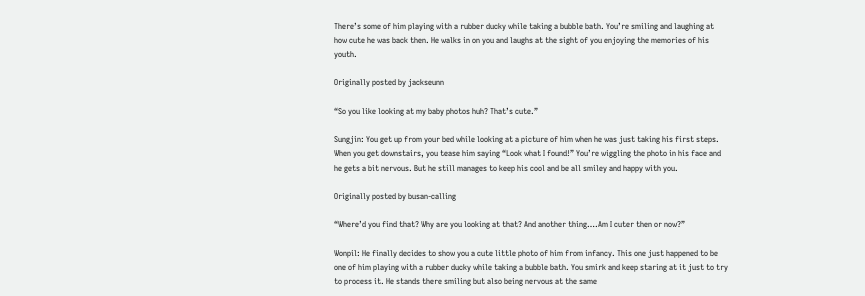There’s some of him playing with a rubber ducky while taking a bubble bath. You’re smiling and laughing at how cute he was back then. He walks in on you and laughs at the sight of you enjoying the memories of his youth.

Originally posted by jackseunn

“So you like looking at my baby photos huh? That’s cute.”

Sungjin: You get up from your bed while looking at a picture of him when he was just taking his first steps. When you get downstairs, you tease him saying “Look what I found!” You’re wiggling the photo in his face and he gets a bit nervous. But he still manages to keep his cool and be all smiley and happy with you.

Originally posted by busan-calling

“Where’d you find that? Why are you looking at that? And another thing….Am I cuter then or now?”

Wonpil: He finally decides to show you a cute little photo of him from infancy. This one just happened to be one of him playing with a rubber ducky while taking a bubble bath. You smirk and keep staring at it just to try to process it. He stands there smiling but also being nervous at the same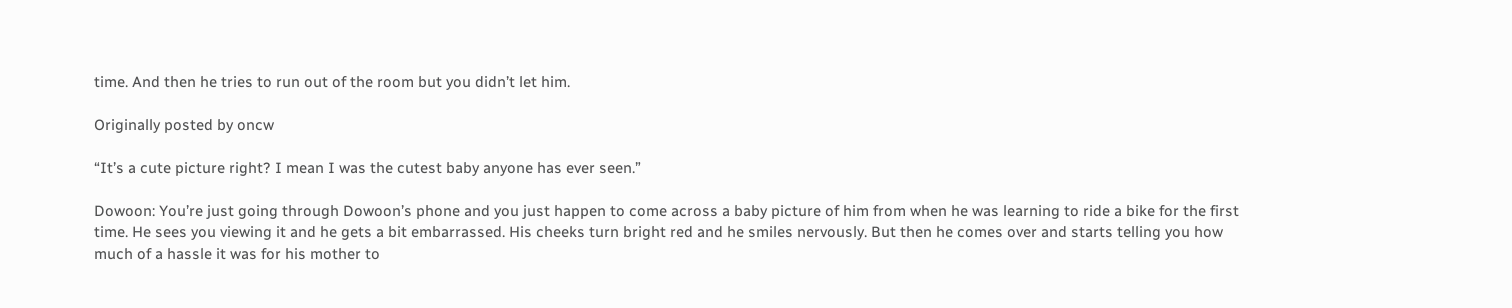time. And then he tries to run out of the room but you didn’t let him.

Originally posted by oncw

“It’s a cute picture right? I mean I was the cutest baby anyone has ever seen.”

Dowoon: You’re just going through Dowoon’s phone and you just happen to come across a baby picture of him from when he was learning to ride a bike for the first time. He sees you viewing it and he gets a bit embarrassed. His cheeks turn bright red and he smiles nervously. But then he comes over and starts telling you how much of a hassle it was for his mother to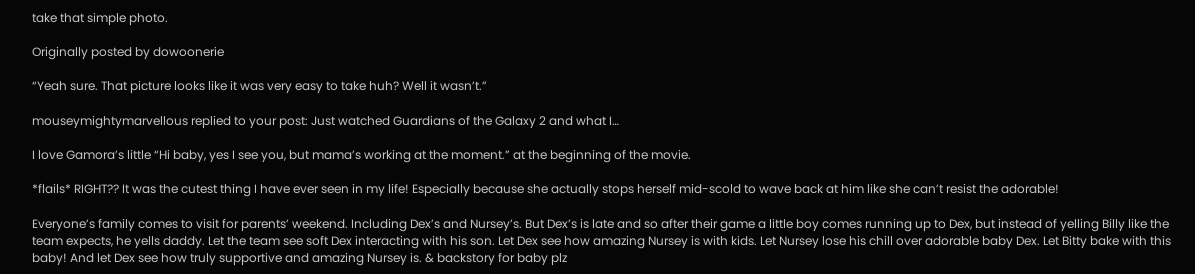take that simple photo.

Originally posted by dowoonerie

“Yeah sure. That picture looks like it was very easy to take huh? Well it wasn’t.”

mouseymightymarvellous replied to your post: Just watched Guardians of the Galaxy 2 and what I…

I love Gamora’s little “Hi baby, yes I see you, but mama’s working at the moment.” at the beginning of the movie.

*flails* RIGHT?? It was the cutest thing I have ever seen in my life! Especially because she actually stops herself mid-scold to wave back at him like she can’t resist the adorable!

Everyone’s family comes to visit for parents’ weekend. Including Dex’s and Nursey’s. But Dex’s is late and so after their game a little boy comes running up to Dex, but instead of yelling Billy like the team expects, he yells daddy. Let the team see soft Dex interacting with his son. Let Dex see how amazing Nursey is with kids. Let Nursey lose his chill over adorable baby Dex. Let Bitty bake with this baby! And let Dex see how truly supportive and amazing Nursey is. & backstory for baby plz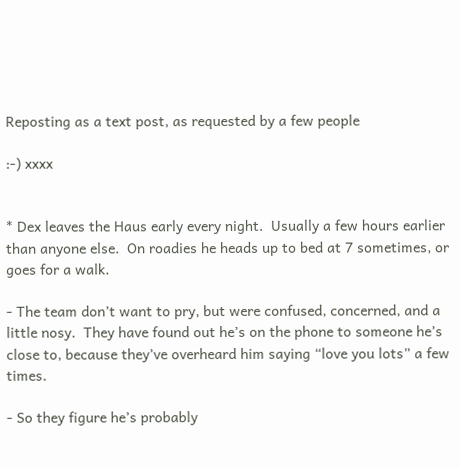Reposting as a text post, as requested by a few people

:-) xxxx


* Dex leaves the Haus early every night.  Usually a few hours earlier than anyone else.  On roadies he heads up to bed at 7 sometimes, or goes for a walk.

- The team don’t want to pry, but were confused, concerned, and a little nosy.  They have found out he’s on the phone to someone he’s close to, because they’ve overheard him saying “love you lots” a few times.

- So they figure he’s probably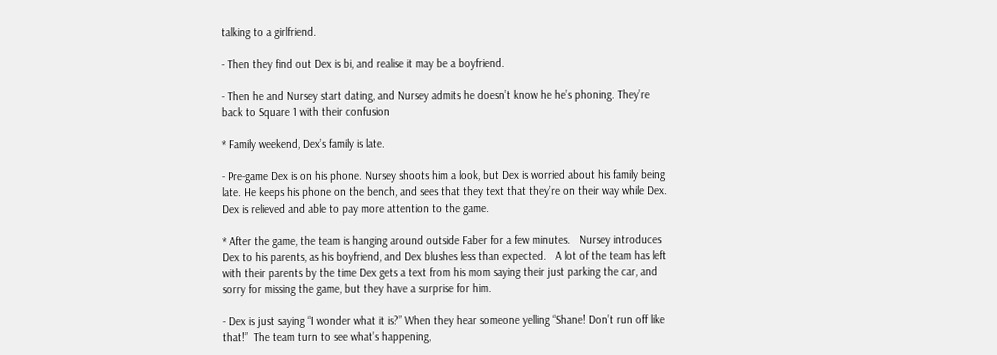talking to a girlfriend.

- Then they find out Dex is bi, and realise it may be a boyfriend.

- Then he and Nursey start dating, and Nursey admits he doesn’t know he he’s phoning. They’re back to Square 1 with their confusion

* Family weekend, Dex’s family is late.

- Pre-game Dex is on his phone. Nursey shoots him a look, but Dex is worried about his family being late. He keeps his phone on the bench, and sees that they text that they’re on their way while Dex. Dex is relieved and able to pay more attention to the game.

* After the game, the team is hanging around outside Faber for a few minutes.   Nursey introduces Dex to his parents, as his boyfriend, and Dex blushes less than expected.   A lot of the team has left with their parents by the time Dex gets a text from his mom saying their just parking the car, and sorry for missing the game, but they have a surprise for him.

- Dex is just saying “I wonder what it is?” When they hear someone yelling “Shane! Don’t run off like that!”  The team turn to see what’s happening,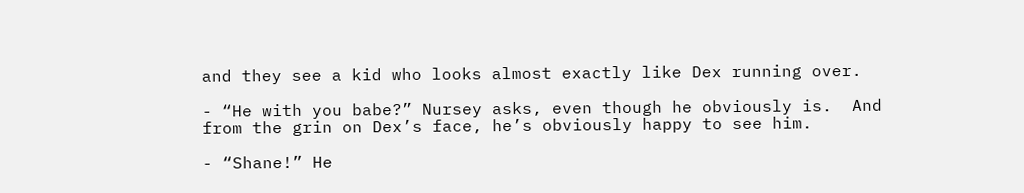and they see a kid who looks almost exactly like Dex running over.

- “He with you babe?” Nursey asks, even though he obviously is.  And from the grin on Dex’s face, he’s obviously happy to see him.

- “Shane!” He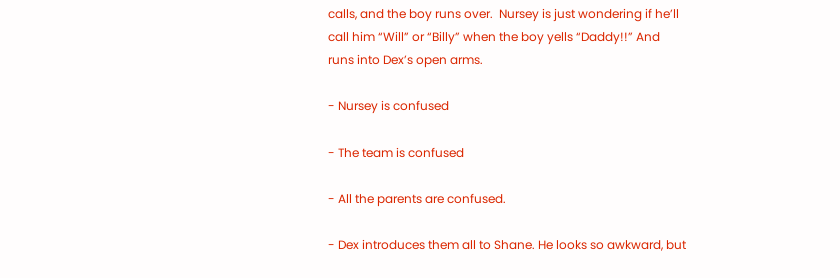calls, and the boy runs over.  Nursey is just wondering if he’ll call him “Will” or “Billy” when the boy yells “Daddy!!” And runs into Dex’s open arms.

- Nursey is confused

- The team is confused

- All the parents are confused.

- Dex introduces them all to Shane. He looks so awkward, but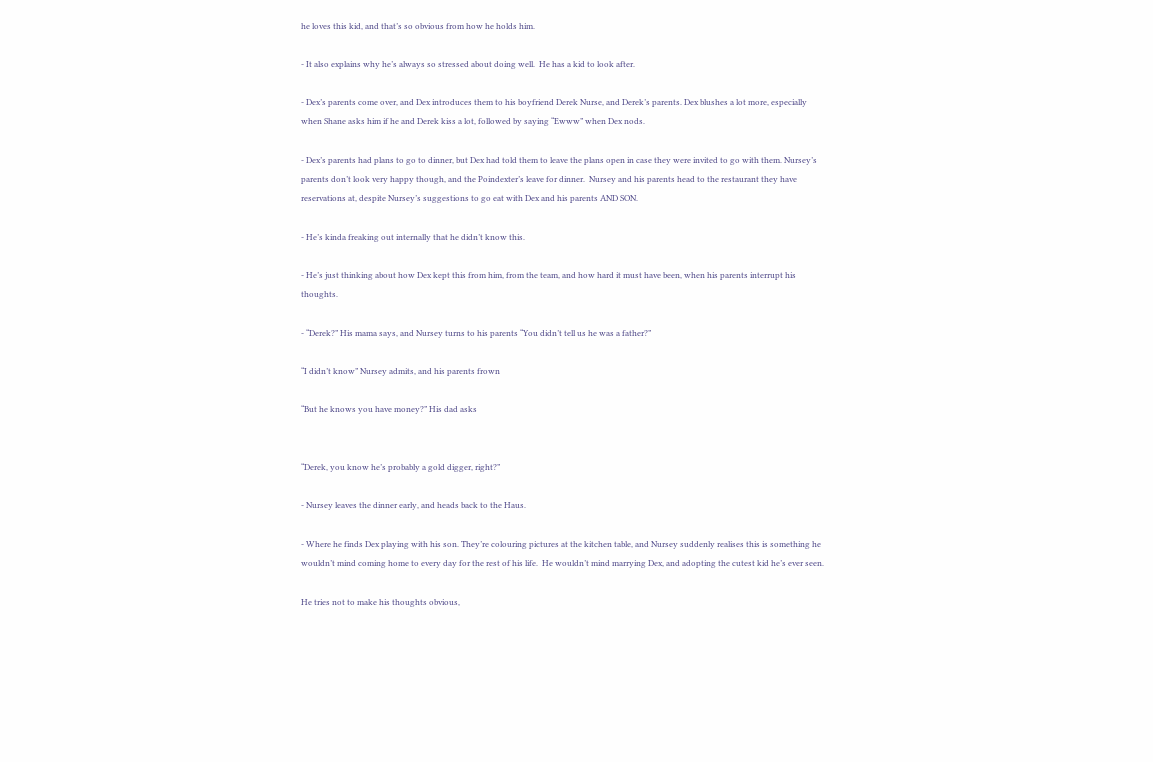he loves this kid, and that’s so obvious from how he holds him.

- It also explains why he’s always so stressed about doing well.  He has a kid to look after.

- Dex’s parents come over, and Dex introduces them to his boyfriend Derek Nurse, and Derek’s parents. Dex blushes a lot more, especially when Shane asks him if he and Derek kiss a lot, followed by saying “Ewww” when Dex nods.

- Dex’s parents had plans to go to dinner, but Dex had told them to leave the plans open in case they were invited to go with them. Nursey’s parents don’t look very happy though, and the Poindexter’s leave for dinner.  Nursey and his parents head to the restaurant they have reservations at, despite Nursey’s suggestions to go eat with Dex and his parents AND SON.

- He’s kinda freaking out internally that he didn’t know this.

- He’s just thinking about how Dex kept this from him, from the team, and how hard it must have been, when his parents interrupt his thoughts.

- “Derek?” His mama says, and Nursey turns to his parents “You didn’t tell us he was a father?”

“I didn’t know” Nursey admits, and his parents frown

“But he knows you have money?” His dad asks


“Derek, you know he’s probably a gold digger, right?”

- Nursey leaves the dinner early, and heads back to the Haus.

- Where he finds Dex playing with his son. They’re colouring pictures at the kitchen table, and Nursey suddenly realises this is something he wouldn’t mind coming home to every day for the rest of his life.  He wouldn’t mind marrying Dex, and adopting the cutest kid he’s ever seen.

He tries not to make his thoughts obvious,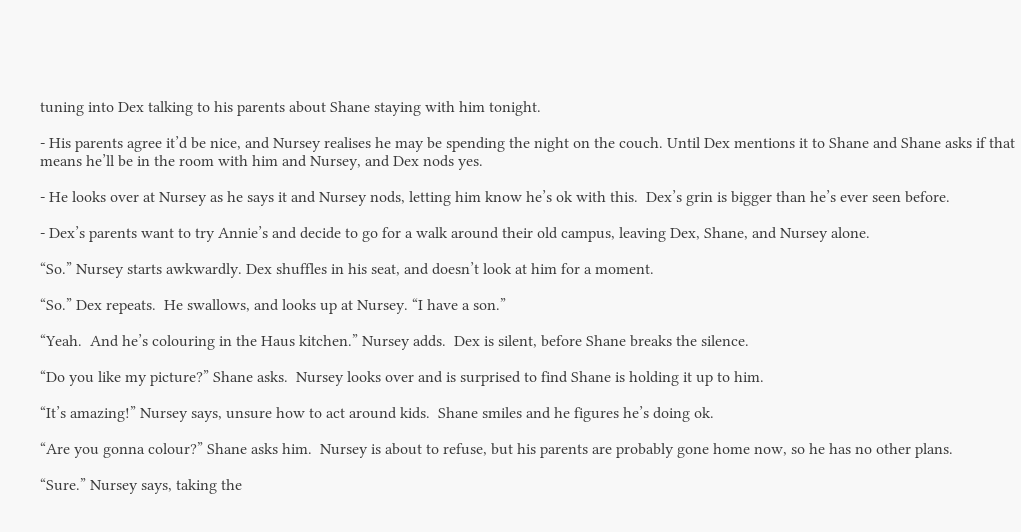tuning into Dex talking to his parents about Shane staying with him tonight.

- His parents agree it’d be nice, and Nursey realises he may be spending the night on the couch. Until Dex mentions it to Shane and Shane asks if that means he’ll be in the room with him and Nursey, and Dex nods yes.

- He looks over at Nursey as he says it and Nursey nods, letting him know he’s ok with this.  Dex’s grin is bigger than he’s ever seen before.

- Dex’s parents want to try Annie’s and decide to go for a walk around their old campus, leaving Dex, Shane, and Nursey alone.

“So.” Nursey starts awkwardly. Dex shuffles in his seat, and doesn’t look at him for a moment.

“So.” Dex repeats.  He swallows, and looks up at Nursey. “I have a son.”

“Yeah.  And he’s colouring in the Haus kitchen.” Nursey adds.  Dex is silent, before Shane breaks the silence.

“Do you like my picture?” Shane asks.  Nursey looks over and is surprised to find Shane is holding it up to him.

“It’s amazing!” Nursey says, unsure how to act around kids.  Shane smiles and he figures he’s doing ok.

“Are you gonna colour?” Shane asks him.  Nursey is about to refuse, but his parents are probably gone home now, so he has no other plans.

“Sure.” Nursey says, taking the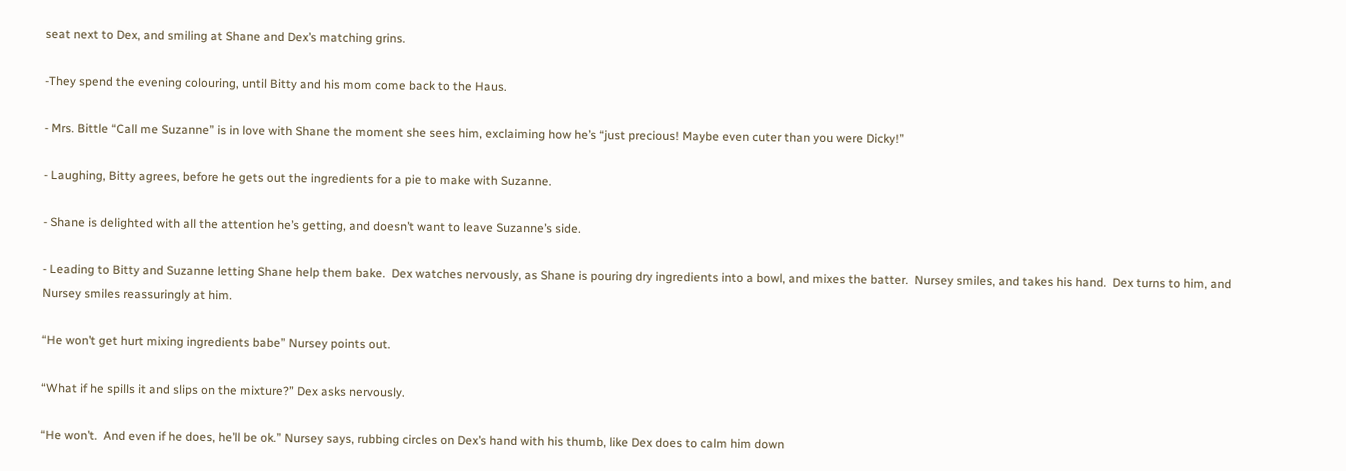seat next to Dex, and smiling at Shane and Dex’s matching grins.

-They spend the evening colouring, until Bitty and his mom come back to the Haus.

- Mrs. Bittle “Call me Suzanne” is in love with Shane the moment she sees him, exclaiming how he’s “just precious! Maybe even cuter than you were Dicky!”

- Laughing, Bitty agrees, before he gets out the ingredients for a pie to make with Suzanne.

- Shane is delighted with all the attention he’s getting, and doesn’t want to leave Suzanne’s side.

- Leading to Bitty and Suzanne letting Shane help them bake.  Dex watches nervously, as Shane is pouring dry ingredients into a bowl, and mixes the batter.  Nursey smiles, and takes his hand.  Dex turns to him, and Nursey smiles reassuringly at him.

“He won’t get hurt mixing ingredients babe” Nursey points out.

“What if he spills it and slips on the mixture?” Dex asks nervously.

“He won’t.  And even if he does, he’ll be ok.” Nursey says, rubbing circles on Dex’s hand with his thumb, like Dex does to calm him down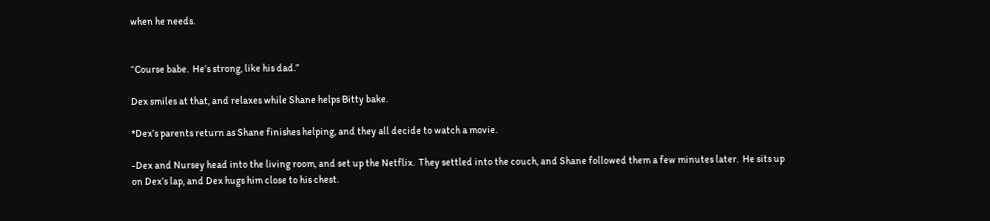when he needs.


“Course babe.  He’s strong, like his dad.”

Dex smiles at that, and relaxes while Shane helps Bitty bake.

*Dex’s parents return as Shane finishes helping, and they all decide to watch a movie.

-Dex and Nursey head into the living room, and set up the Netflix.  They settled into the couch, and Shane followed them a few minutes later.  He sits up on Dex’s lap, and Dex hugs him close to his chest.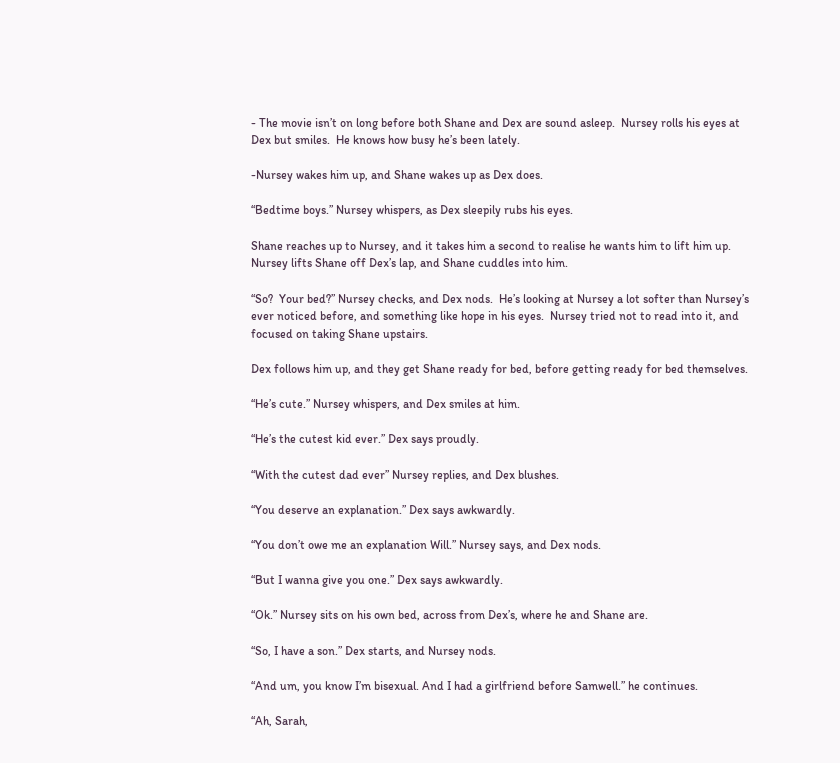- The movie isn’t on long before both Shane and Dex are sound asleep.  Nursey rolls his eyes at Dex but smiles.  He knows how busy he’s been lately.

-Nursey wakes him up, and Shane wakes up as Dex does.

“Bedtime boys.” Nursey whispers, as Dex sleepily rubs his eyes.

Shane reaches up to Nursey, and it takes him a second to realise he wants him to lift him up.  Nursey lifts Shane off Dex’s lap, and Shane cuddles into him.

“So?  Your bed?” Nursey checks, and Dex nods.  He’s looking at Nursey a lot softer than Nursey’s ever noticed before, and something like hope in his eyes.  Nursey tried not to read into it, and focused on taking Shane upstairs.

Dex follows him up, and they get Shane ready for bed, before getting ready for bed themselves.

“He’s cute.” Nursey whispers, and Dex smiles at him.

“He’s the cutest kid ever.” Dex says proudly.

“With the cutest dad ever” Nursey replies, and Dex blushes.

“You deserve an explanation.” Dex says awkwardly.

“You don’t owe me an explanation Will.” Nursey says, and Dex nods.

“But I wanna give you one.” Dex says awkwardly.

“Ok.” Nursey sits on his own bed, across from Dex’s, where he and Shane are.

“So, I have a son.” Dex starts, and Nursey nods.

“And um, you know I’m bisexual. And I had a girlfriend before Samwell.” he continues.

“Ah, Sarah,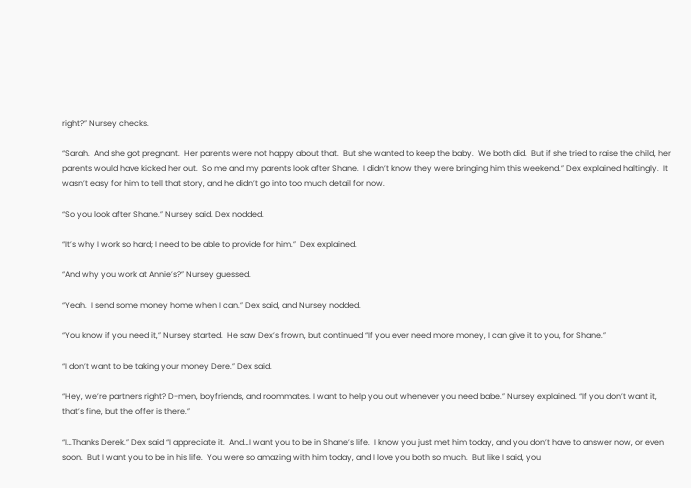right?” Nursey checks.

“Sarah.  And she got pregnant.  Her parents were not happy about that.  But she wanted to keep the baby.  We both did.  But if she tried to raise the child, her parents would have kicked her out.  So me and my parents look after Shane.  I didn’t know they were bringing him this weekend.” Dex explained haltingly.  It wasn’t easy for him to tell that story, and he didn’t go into too much detail for now.

“So you look after Shane.” Nursey said. Dex nodded.

“It’s why I work so hard; I need to be able to provide for him.”  Dex explained.

“And why you work at Annie’s?” Nursey guessed.

“Yeah.  I send some money home when I can.” Dex said, and Nursey nodded.

“You know if you need it,” Nursey started.  He saw Dex’s frown, but continued “If you ever need more money, I can give it to you, for Shane.”

“I don’t want to be taking your money Dere.” Dex said.

“Hey, we’re partners right? D-men, boyfriends, and roommates. I want to help you out whenever you need babe.” Nursey explained. “If you don’t want it, that’s fine, but the offer is there.”

“I…Thanks Derek.” Dex said “I appreciate it.  And…I want you to be in Shane’s life.  I know you just met him today, and you don’t have to answer now, or even soon.  But I want you to be in his life.  You were so amazing with him today, and I love you both so much.  But like I said, you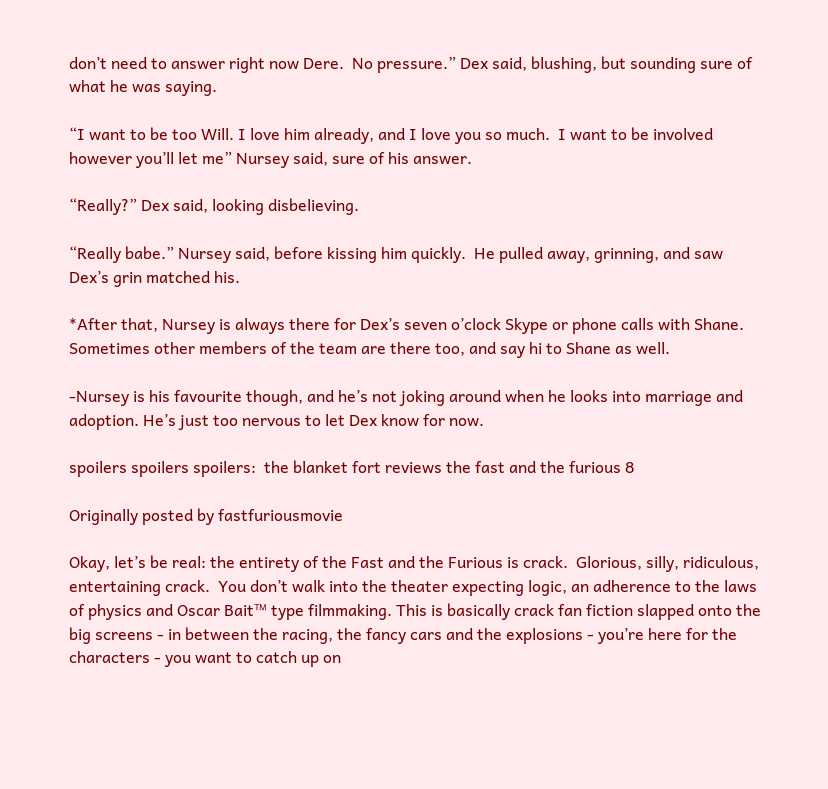don’t need to answer right now Dere.  No pressure.” Dex said, blushing, but sounding sure of what he was saying.

“I want to be too Will. I love him already, and I love you so much.  I want to be involved however you’ll let me” Nursey said, sure of his answer.

“Really?” Dex said, looking disbelieving.

“Really babe.” Nursey said, before kissing him quickly.  He pulled away, grinning, and saw Dex’s grin matched his.

*After that, Nursey is always there for Dex’s seven o’clock Skype or phone calls with Shane. Sometimes other members of the team are there too, and say hi to Shane as well.

-Nursey is his favourite though, and he’s not joking around when he looks into marriage and adoption. He’s just too nervous to let Dex know for now.

spoilers spoilers spoilers:  the blanket fort reviews the fast and the furious 8

Originally posted by fastfuriousmovie

Okay, let’s be real: the entirety of the Fast and the Furious is crack.  Glorious, silly, ridiculous, entertaining crack.  You don’t walk into the theater expecting logic, an adherence to the laws of physics and Oscar Bait™ type filmmaking. This is basically crack fan fiction slapped onto the big screens - in between the racing, the fancy cars and the explosions - you’re here for the characters - you want to catch up on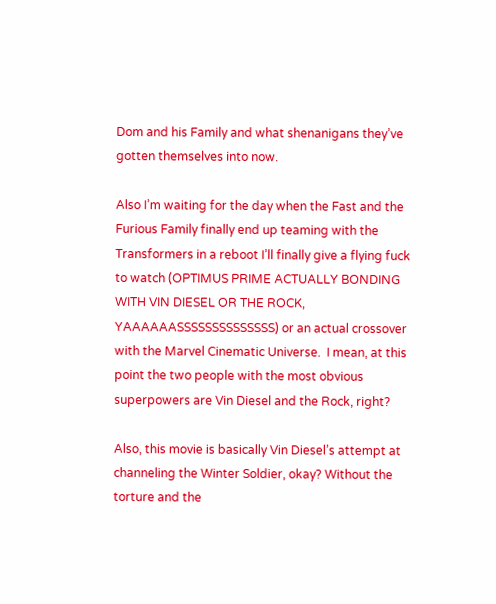Dom and his Family and what shenanigans they’ve gotten themselves into now.

Also I’m waiting for the day when the Fast and the Furious Family finally end up teaming with the Transformers in a reboot I’ll finally give a flying fuck to watch (OPTIMUS PRIME ACTUALLY BONDING WITH VIN DIESEL OR THE ROCK, YAAAAAASSSSSSSSSSSSSS) or an actual crossover with the Marvel Cinematic Universe.  I mean, at this point the two people with the most obvious superpowers are Vin Diesel and the Rock, right?

Also, this movie is basically Vin Diesel’s attempt at channeling the Winter Soldier, okay? Without the torture and the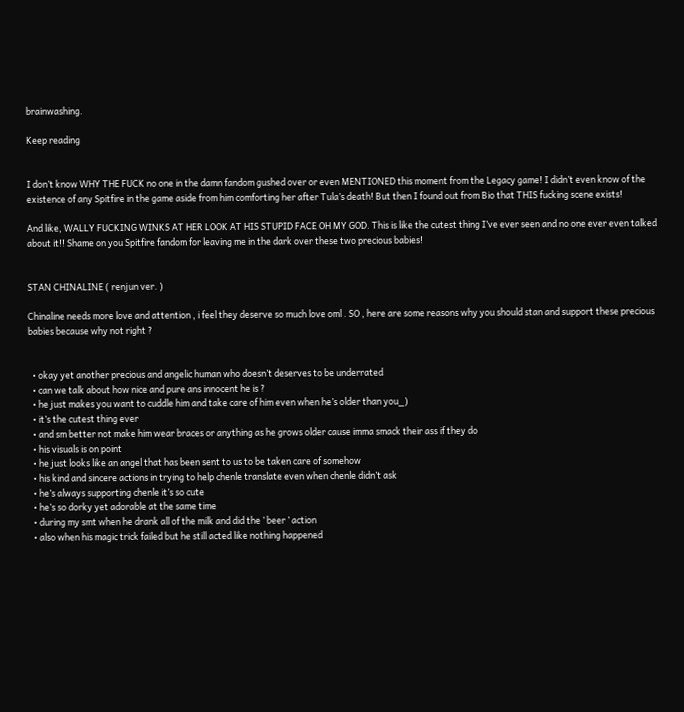brainwashing.

Keep reading


I don’t know WHY THE FUCK no one in the damn fandom gushed over or even MENTIONED this moment from the Legacy game! I didn’t even know of the existence of any Spitfire in the game aside from him comforting her after Tula’s death! But then I found out from Bio that THIS fucking scene exists!

And like, WALLY FUCKING WINKS AT HER LOOK AT HIS STUPID FACE OH MY GOD. This is like the cutest thing I’ve ever seen and no one ever even talked about it!! Shame on you Spitfire fandom for leaving me in the dark over these two precious babies!


STAN CHINALINE ( renjun ver. )

Chinaline needs more love and attention , i feel they deserve so much love oml . SO , here are some reasons why you should stan and support these precious babies because why not right ?


  • okay yet another precious and angelic human who doesn’t deserves to be underrated
  • can we talk about how nice and pure ans innocent he is ?
  • he just makes you want to cuddle him and take care of him even when he’s older than you_)
  • it’s the cutest thing ever
  • and sm better not make him wear braces or anything as he grows older cause imma smack their ass if they do
  • his visuals is on point
  • he just looks like an angel that has been sent to us to be taken care of somehow
  • his kind and sincere actions in trying to help chenle translate even when chenle didn’t ask
  • he’s always supporting chenle it’s so cute
  • he’s so dorky yet adorable at the same time
  • during my smt when he drank all of the milk and did the ’ beer ’ action
  • also when his magic trick failed but he still acted like nothing happened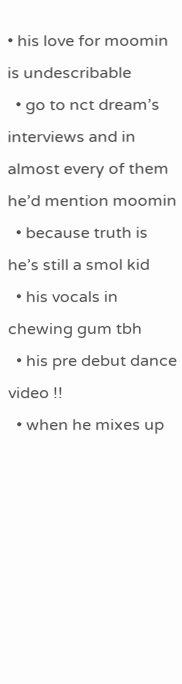• his love for moomin is undescribable
  • go to nct dream’s interviews and in almost every of them he’d mention moomin
  • because truth is he’s still a smol kid
  • his vocals in chewing gum tbh
  • his pre debut dance video !!
  • when he mixes up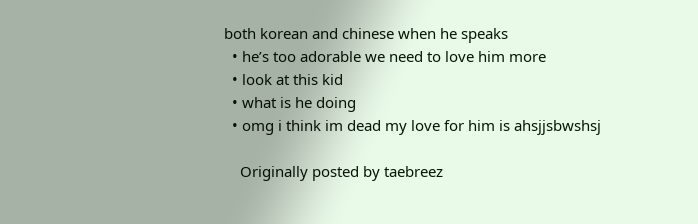both korean and chinese when he speaks
  • he’s too adorable we need to love him more
  • look at this kid
  • what is he doing
  • omg i think im dead my love for him is ahsjjsbwshsj

    Originally posted by taebreez